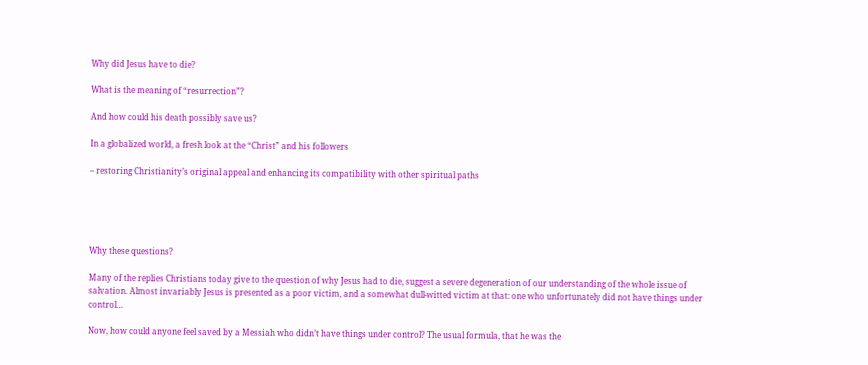Why did Jesus have to die?

What is the meaning of “resurrection”?

And how could his death possibly save us?

In a globalized world, a fresh look at the “Christ” and his followers

– restoring Christianity’s original appeal and enhancing its compatibility with other spiritual paths





Why these questions?

Many of the replies Christians today give to the question of why Jesus had to die, suggest a severe degeneration of our understanding of the whole issue of salvation. Almost invariably Jesus is presented as a poor victim, and a somewhat dull-witted victim at that: one who unfortunately did not have things under control…

Now, how could anyone feel saved by a Messiah who didn’t have things under control? The usual formula, that he was the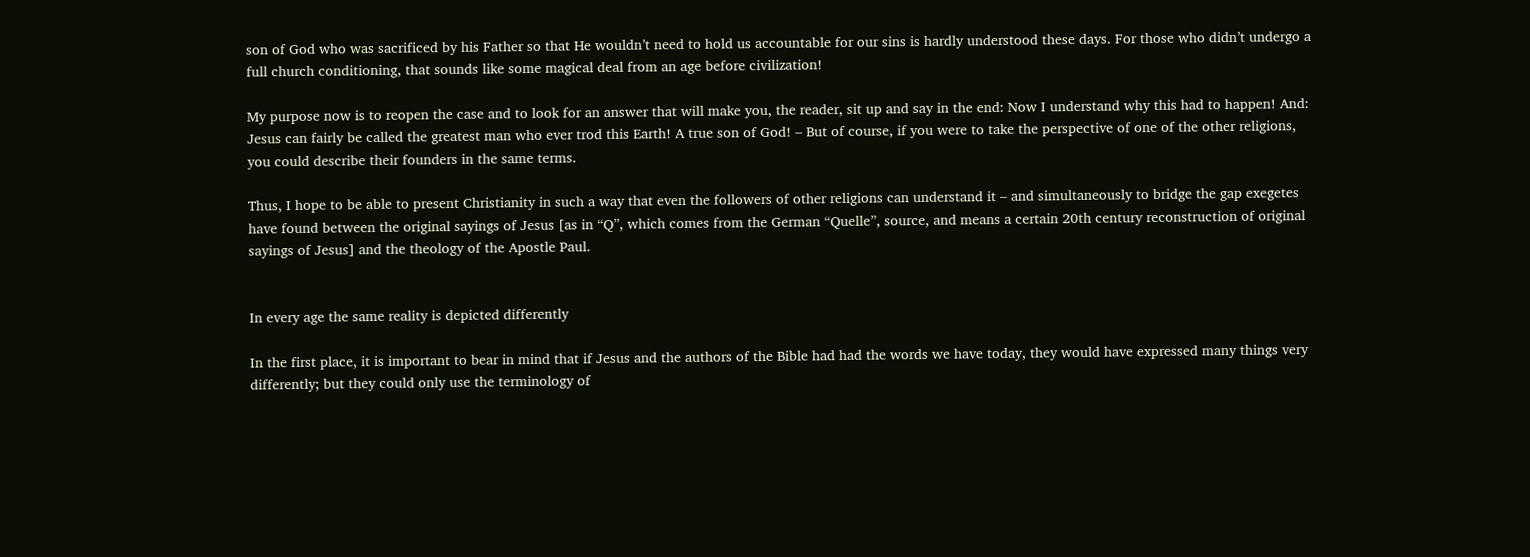son of God who was sacrificed by his Father so that He wouldn’t need to hold us accountable for our sins is hardly understood these days. For those who didn’t undergo a full church conditioning, that sounds like some magical deal from an age before civilization!

My purpose now is to reopen the case and to look for an answer that will make you, the reader, sit up and say in the end: Now I understand why this had to happen! And: Jesus can fairly be called the greatest man who ever trod this Earth! A true son of God! – But of course, if you were to take the perspective of one of the other religions, you could describe their founders in the same terms.

Thus, I hope to be able to present Christianity in such a way that even the followers of other religions can understand it – and simultaneously to bridge the gap exegetes have found between the original sayings of Jesus [as in “Q”, which comes from the German “Quelle”, source, and means a certain 20th century reconstruction of original sayings of Jesus] and the theology of the Apostle Paul.


In every age the same reality is depicted differently

In the first place, it is important to bear in mind that if Jesus and the authors of the Bible had had the words we have today, they would have expressed many things very differently; but they could only use the terminology of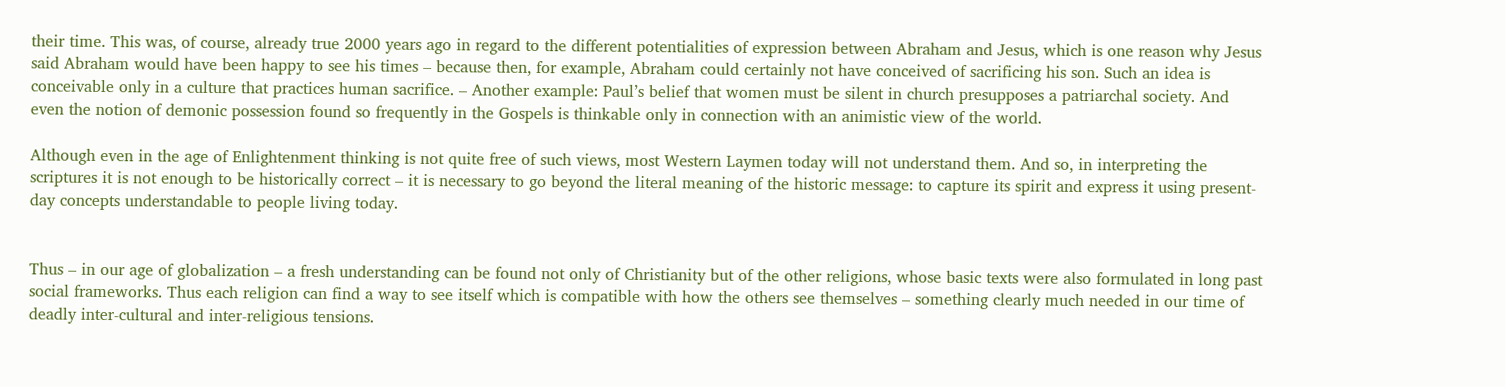their time. This was, of course, already true 2000 years ago in regard to the different potentialities of expression between Abraham and Jesus, which is one reason why Jesus said Abraham would have been happy to see his times – because then, for example, Abraham could certainly not have conceived of sacrificing his son. Such an idea is conceivable only in a culture that practices human sacrifice. – Another example: Paul’s belief that women must be silent in church presupposes a patriarchal society. And even the notion of demonic possession found so frequently in the Gospels is thinkable only in connection with an animistic view of the world.

Although even in the age of Enlightenment thinking is not quite free of such views, most Western Laymen today will not understand them. And so, in interpreting the scriptures it is not enough to be historically correct – it is necessary to go beyond the literal meaning of the historic message: to capture its spirit and express it using present-day concepts understandable to people living today.


Thus – in our age of globalization – a fresh understanding can be found not only of Christianity but of the other religions, whose basic texts were also formulated in long past social frameworks. Thus each religion can find a way to see itself which is compatible with how the others see themselves – something clearly much needed in our time of deadly inter-cultural and inter-religious tensions.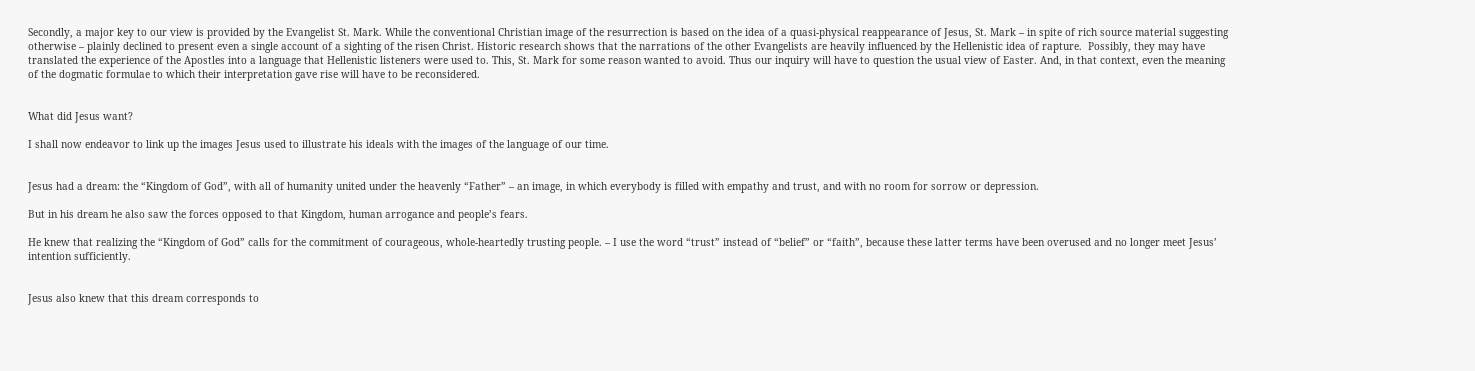Secondly, a major key to our view is provided by the Evangelist St. Mark. While the conventional Christian image of the resurrection is based on the idea of a quasi-physical reappearance of Jesus, St. Mark – in spite of rich source material suggesting otherwise – plainly declined to present even a single account of a sighting of the risen Christ. Historic research shows that the narrations of the other Evangelists are heavily influenced by the Hellenistic idea of rapture.  Possibly, they may have translated the experience of the Apostles into a language that Hellenistic listeners were used to. This, St. Mark for some reason wanted to avoid. Thus our inquiry will have to question the usual view of Easter. And, in that context, even the meaning of the dogmatic formulae to which their interpretation gave rise will have to be reconsidered.


What did Jesus want?

I shall now endeavor to link up the images Jesus used to illustrate his ideals with the images of the language of our time.


Jesus had a dream: the “Kingdom of God”, with all of humanity united under the heavenly “Father” – an image, in which everybody is filled with empathy and trust, and with no room for sorrow or depression.

But in his dream he also saw the forces opposed to that Kingdom, human arrogance and people’s fears.

He knew that realizing the “Kingdom of God” calls for the commitment of courageous, whole-heartedly trusting people. – I use the word “trust” instead of “belief” or “faith”, because these latter terms have been overused and no longer meet Jesus’ intention sufficiently.


Jesus also knew that this dream corresponds to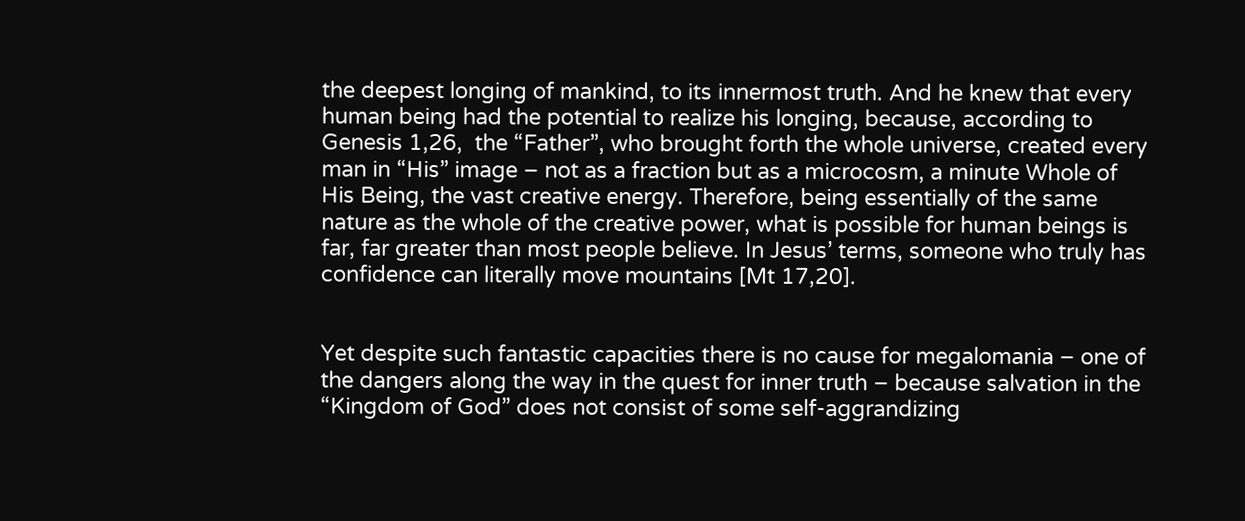the deepest longing of mankind, to its innermost truth. And he knew that every human being had the potential to realize his longing, because, according to Genesis 1,26,  the “Father”, who brought forth the whole universe, created every man in “His” image – not as a fraction but as a microcosm, a minute Whole of His Being, the vast creative energy. Therefore, being essentially of the same nature as the whole of the creative power, what is possible for human beings is far, far greater than most people believe. In Jesus’ terms, someone who truly has confidence can literally move mountains [Mt 17,20].


Yet despite such fantastic capacities there is no cause for megalomania – one of the dangers along the way in the quest for inner truth – because salvation in the “Kingdom of God” does not consist of some self-aggrandizing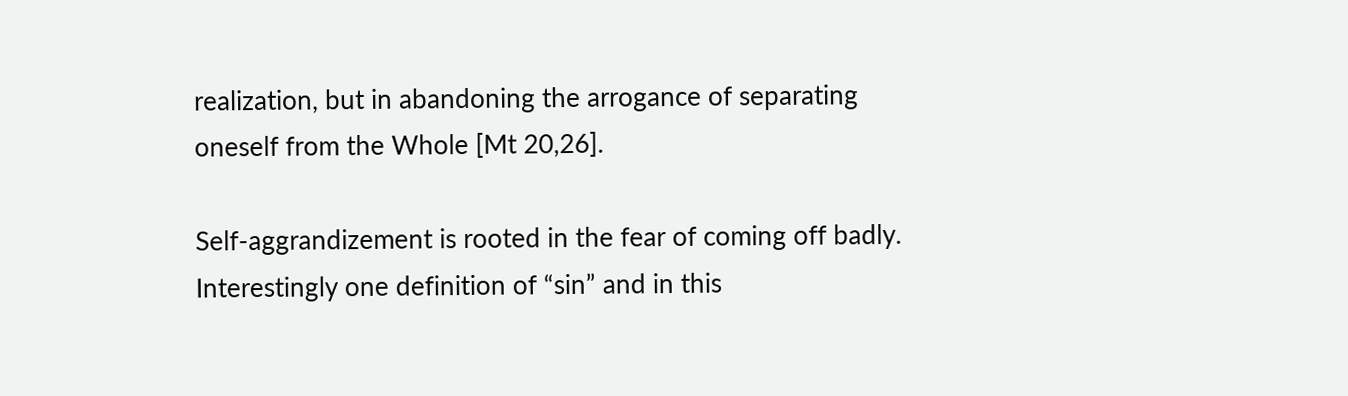realization, but in abandoning the arrogance of separating oneself from the Whole [Mt 20,26].

Self-aggrandizement is rooted in the fear of coming off badly. Interestingly one definition of “sin” and in this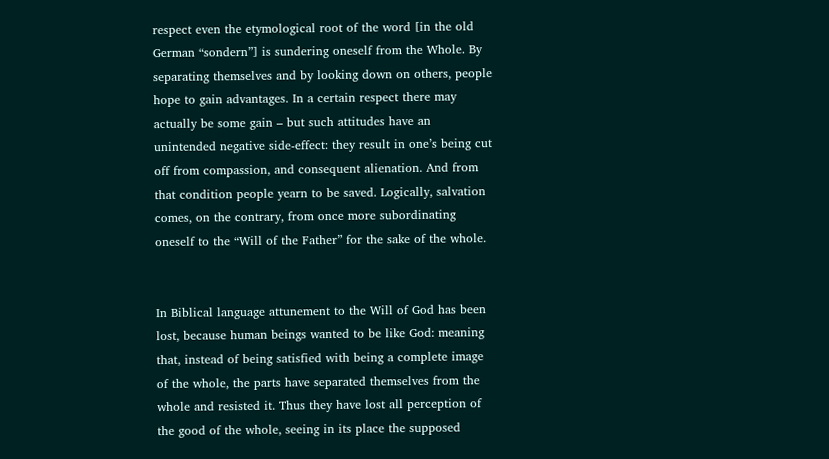respect even the etymological root of the word [in the old German “sondern”] is sundering oneself from the Whole. By separating themselves and by looking down on others, people hope to gain advantages. In a certain respect there may actually be some gain – but such attitudes have an unintended negative side-effect: they result in one’s being cut off from compassion, and consequent alienation. And from that condition people yearn to be saved. Logically, salvation comes, on the contrary, from once more subordinating oneself to the “Will of the Father” for the sake of the whole.


In Biblical language attunement to the Will of God has been lost, because human beings wanted to be like God: meaning that, instead of being satisfied with being a complete image of the whole, the parts have separated themselves from the whole and resisted it. Thus they have lost all perception of the good of the whole, seeing in its place the supposed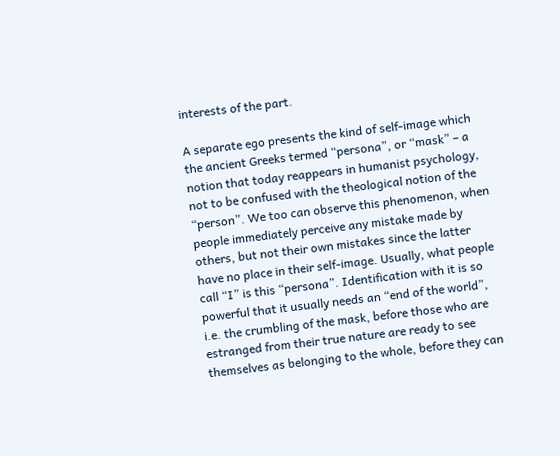interests of the part.

A separate ego presents the kind of self-image which the ancient Greeks termed “persona”, or “mask” – a notion that today reappears in humanist psychology, not to be confused with the theological notion of the “person”. We too can observe this phenomenon, when people immediately perceive any mistake made by others, but not their own mistakes since the latter have no place in their self-image. Usually, what people call “I” is this “persona”. Identification with it is so powerful that it usually needs an “end of the world”, i.e. the crumbling of the mask, before those who are estranged from their true nature are ready to see themselves as belonging to the whole, before they can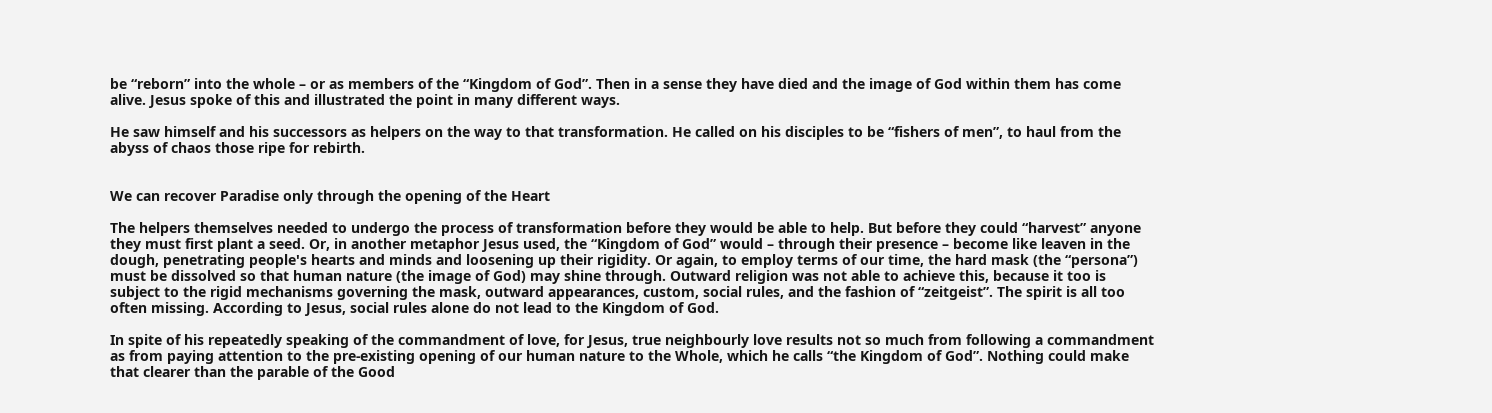be “reborn” into the whole – or as members of the “Kingdom of God”. Then in a sense they have died and the image of God within them has come alive. Jesus spoke of this and illustrated the point in many different ways.

He saw himself and his successors as helpers on the way to that transformation. He called on his disciples to be “fishers of men”, to haul from the abyss of chaos those ripe for rebirth.


We can recover Paradise only through the opening of the Heart

The helpers themselves needed to undergo the process of transformation before they would be able to help. But before they could “harvest” anyone they must first plant a seed. Or, in another metaphor Jesus used, the “Kingdom of God” would – through their presence – become like leaven in the dough, penetrating people's hearts and minds and loosening up their rigidity. Or again, to employ terms of our time, the hard mask (the “persona”) must be dissolved so that human nature (the image of God) may shine through. Outward religion was not able to achieve this, because it too is subject to the rigid mechanisms governing the mask, outward appearances, custom, social rules, and the fashion of “zeitgeist”. The spirit is all too often missing. According to Jesus, social rules alone do not lead to the Kingdom of God.

In spite of his repeatedly speaking of the commandment of love, for Jesus, true neighbourly love results not so much from following a commandment as from paying attention to the pre-existing opening of our human nature to the Whole, which he calls “the Kingdom of God”. Nothing could make that clearer than the parable of the Good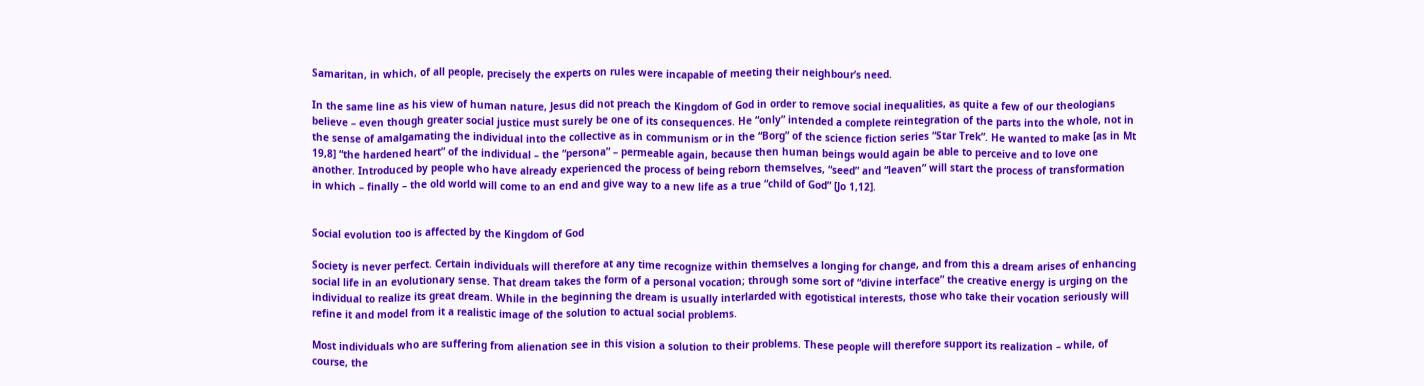Samaritan, in which, of all people, precisely the experts on rules were incapable of meeting their neighbour’s need.

In the same line as his view of human nature, Jesus did not preach the Kingdom of God in order to remove social inequalities, as quite a few of our theologians believe – even though greater social justice must surely be one of its consequences. He “only” intended a complete reintegration of the parts into the whole, not in the sense of amalgamating the individual into the collective as in communism or in the “Borg” of the science fiction series “Star Trek”. He wanted to make [as in Mt 19,8] “the hardened heart” of the individual – the “persona” – permeable again, because then human beings would again be able to perceive and to love one another. Introduced by people who have already experienced the process of being reborn themselves, “seed” and “leaven” will start the process of transformation in which – finally – the old world will come to an end and give way to a new life as a true “child of God” [Jo 1,12].


Social evolution too is affected by the Kingdom of God

Society is never perfect. Certain individuals will therefore at any time recognize within themselves a longing for change, and from this a dream arises of enhancing social life in an evolutionary sense. That dream takes the form of a personal vocation; through some sort of “divine interface” the creative energy is urging on the individual to realize its great dream. While in the beginning the dream is usually interlarded with egotistical interests, those who take their vocation seriously will refine it and model from it a realistic image of the solution to actual social problems.

Most individuals who are suffering from alienation see in this vision a solution to their problems. These people will therefore support its realization – while, of course, the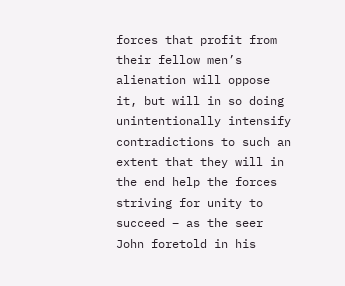forces that profit from their fellow men’s alienation will oppose it, but will in so doing unintentionally intensify contradictions to such an extent that they will in the end help the forces striving for unity to succeed – as the seer John foretold in his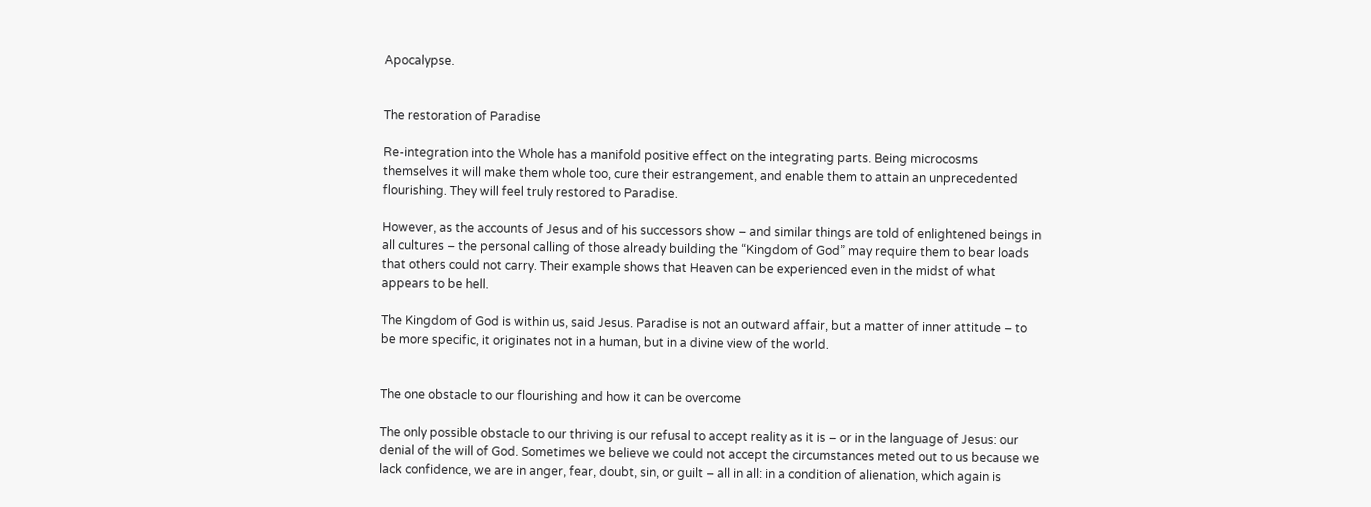Apocalypse.


The restoration of Paradise

Re-integration into the Whole has a manifold positive effect on the integrating parts. Being microcosms themselves it will make them whole too, cure their estrangement, and enable them to attain an unprecedented flourishing. They will feel truly restored to Paradise.

However, as the accounts of Jesus and of his successors show – and similar things are told of enlightened beings in all cultures – the personal calling of those already building the “Kingdom of God” may require them to bear loads that others could not carry. Their example shows that Heaven can be experienced even in the midst of what appears to be hell.

The Kingdom of God is within us, said Jesus. Paradise is not an outward affair, but a matter of inner attitude – to be more specific, it originates not in a human, but in a divine view of the world.


The one obstacle to our flourishing and how it can be overcome

The only possible obstacle to our thriving is our refusal to accept reality as it is – or in the language of Jesus: our denial of the will of God. Sometimes we believe we could not accept the circumstances meted out to us because we lack confidence, we are in anger, fear, doubt, sin, or guilt – all in all: in a condition of alienation, which again is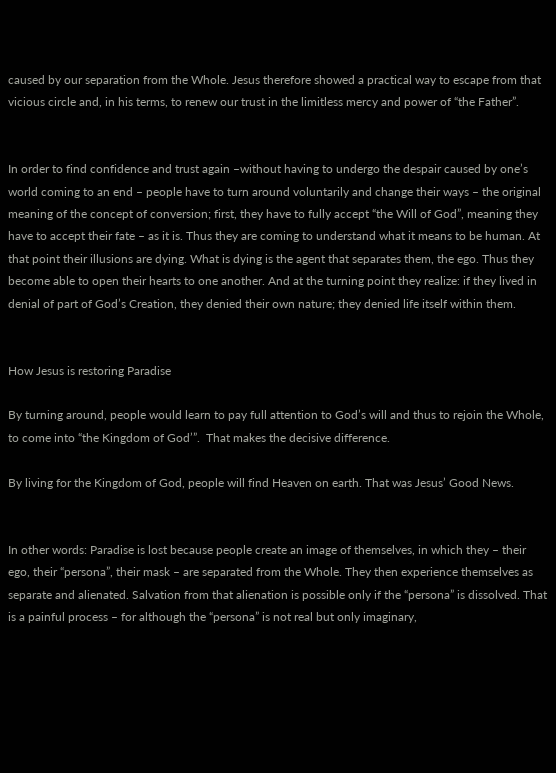caused by our separation from the Whole. Jesus therefore showed a practical way to escape from that vicious circle and, in his terms, to renew our trust in the limitless mercy and power of “the Father”.


In order to find confidence and trust again –without having to undergo the despair caused by one’s world coming to an end – people have to turn around voluntarily and change their ways – the original meaning of the concept of conversion; first, they have to fully accept “the Will of God”, meaning they have to accept their fate – as it is. Thus they are coming to understand what it means to be human. At that point their illusions are dying. What is dying is the agent that separates them, the ego. Thus they become able to open their hearts to one another. And at the turning point they realize: if they lived in denial of part of God’s Creation, they denied their own nature; they denied life itself within them.


How Jesus is restoring Paradise

By turning around, people would learn to pay full attention to God’s will and thus to rejoin the Whole, to come into “the Kingdom of God’”.  That makes the decisive difference.

By living for the Kingdom of God, people will find Heaven on earth. That was Jesus’ Good News.


In other words: Paradise is lost because people create an image of themselves, in which they – their ego, their “persona”, their mask – are separated from the Whole. They then experience themselves as separate and alienated. Salvation from that alienation is possible only if the “persona” is dissolved. That is a painful process – for although the “persona” is not real but only imaginary,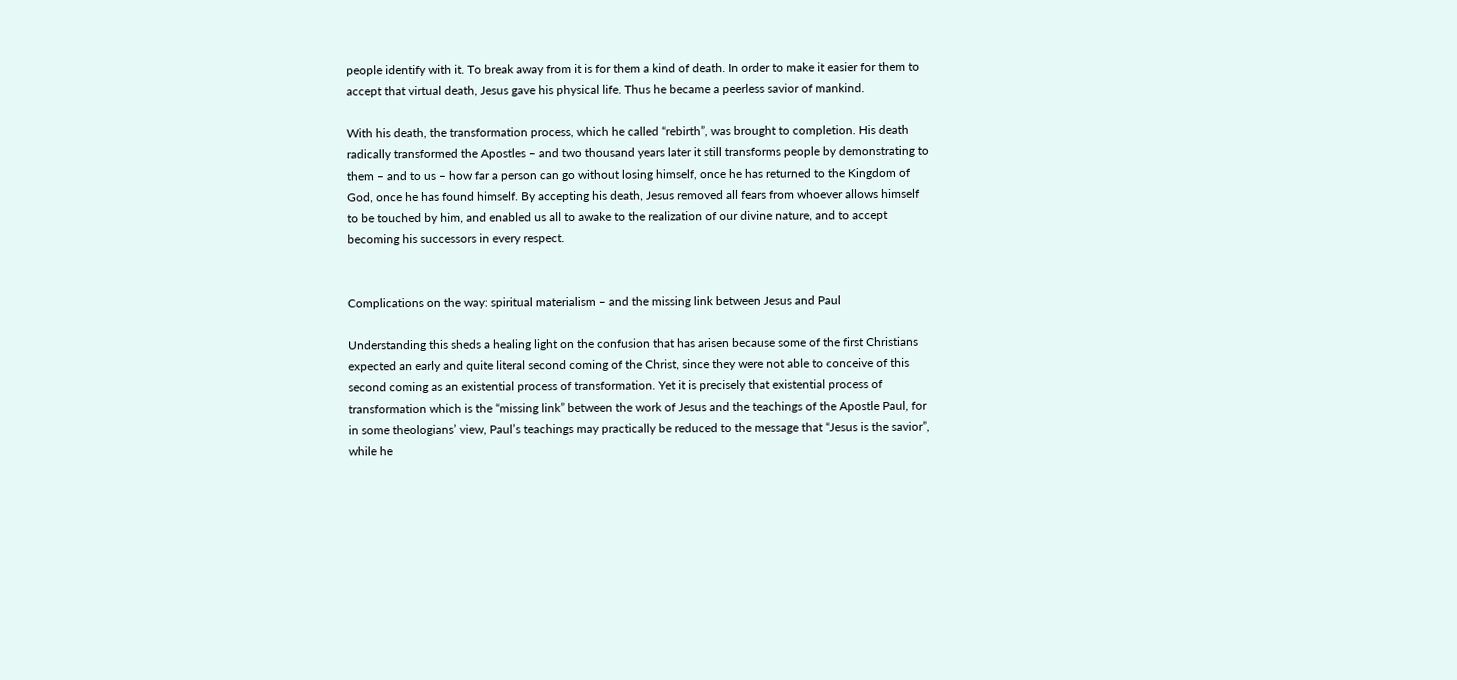people identify with it. To break away from it is for them a kind of death. In order to make it easier for them to accept that virtual death, Jesus gave his physical life. Thus he became a peerless savior of mankind.

With his death, the transformation process, which he called “rebirth”, was brought to completion. His death radically transformed the Apostles – and two thousand years later it still transforms people by demonstrating to them – and to us – how far a person can go without losing himself, once he has returned to the Kingdom of God, once he has found himself. By accepting his death, Jesus removed all fears from whoever allows himself to be touched by him, and enabled us all to awake to the realization of our divine nature, and to accept becoming his successors in every respect.


Complications on the way: spiritual materialism – and the missing link between Jesus and Paul

Understanding this sheds a healing light on the confusion that has arisen because some of the first Christians expected an early and quite literal second coming of the Christ, since they were not able to conceive of this second coming as an existential process of transformation. Yet it is precisely that existential process of transformation which is the “missing link” between the work of Jesus and the teachings of the Apostle Paul, for in some theologians’ view, Paul’s teachings may practically be reduced to the message that “Jesus is the savior”, while he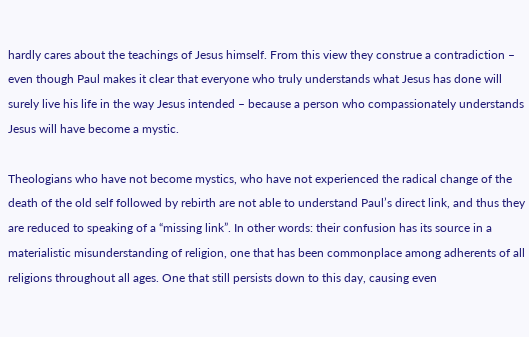hardly cares about the teachings of Jesus himself. From this view they construe a contradiction – even though Paul makes it clear that everyone who truly understands what Jesus has done will surely live his life in the way Jesus intended – because a person who compassionately understands Jesus will have become a mystic.

Theologians who have not become mystics, who have not experienced the radical change of the death of the old self followed by rebirth are not able to understand Paul’s direct link, and thus they are reduced to speaking of a “missing link”. In other words: their confusion has its source in a materialistic misunderstanding of religion, one that has been commonplace among adherents of all religions throughout all ages. One that still persists down to this day, causing even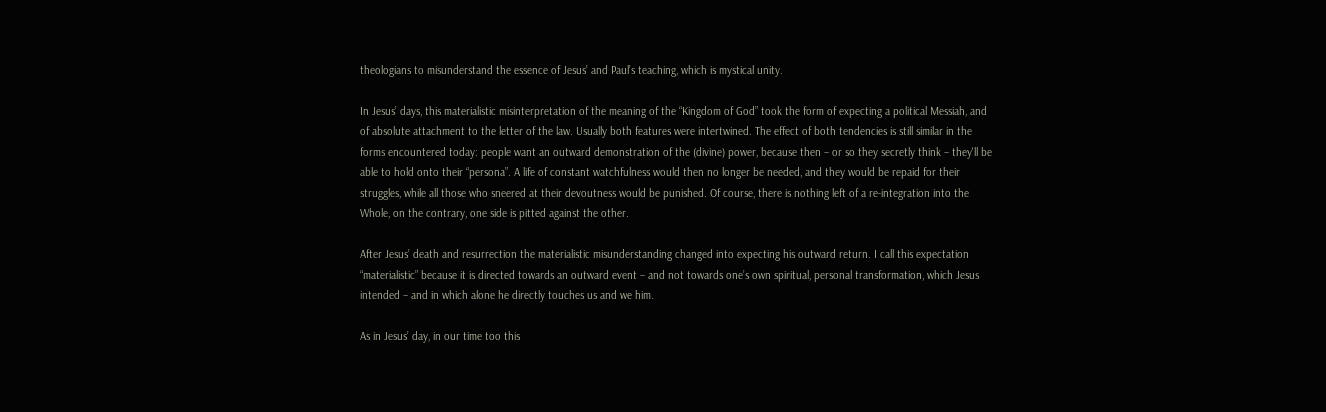theologians to misunderstand the essence of Jesus’ and Paul’s teaching, which is mystical unity.

In Jesus’ days, this materialistic misinterpretation of the meaning of the “Kingdom of God” took the form of expecting a political Messiah, and of absolute attachment to the letter of the law. Usually both features were intertwined. The effect of both tendencies is still similar in the forms encountered today: people want an outward demonstration of the (divine) power, because then – or so they secretly think – they'll be able to hold onto their “persona”. A life of constant watchfulness would then no longer be needed, and they would be repaid for their struggles, while all those who sneered at their devoutness would be punished. Of course, there is nothing left of a re-integration into the Whole, on the contrary, one side is pitted against the other.

After Jesus’ death and resurrection the materialistic misunderstanding changed into expecting his outward return. I call this expectation “materialistic” because it is directed towards an outward event – and not towards one’s own spiritual, personal transformation, which Jesus intended – and in which alone he directly touches us and we him.

As in Jesus’ day, in our time too this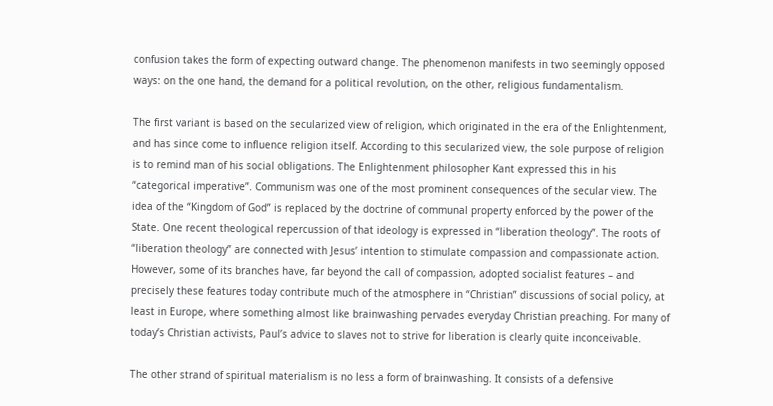confusion takes the form of expecting outward change. The phenomenon manifests in two seemingly opposed ways: on the one hand, the demand for a political revolution, on the other, religious fundamentalism.

The first variant is based on the secularized view of religion, which originated in the era of the Enlightenment, and has since come to influence religion itself. According to this secularized view, the sole purpose of religion is to remind man of his social obligations. The Enlightenment philosopher Kant expressed this in his “categorical imperative”. Communism was one of the most prominent consequences of the secular view. The idea of the “Kingdom of God” is replaced by the doctrine of communal property enforced by the power of the State. One recent theological repercussion of that ideology is expressed in “liberation theology”. The roots of “liberation theology” are connected with Jesus’ intention to stimulate compassion and compassionate action.  However, some of its branches have, far beyond the call of compassion, adopted socialist features – and precisely these features today contribute much of the atmosphere in “Christian” discussions of social policy, at least in Europe, where something almost like brainwashing pervades everyday Christian preaching. For many of today’s Christian activists, Paul’s advice to slaves not to strive for liberation is clearly quite inconceivable.

The other strand of spiritual materialism is no less a form of brainwashing. It consists of a defensive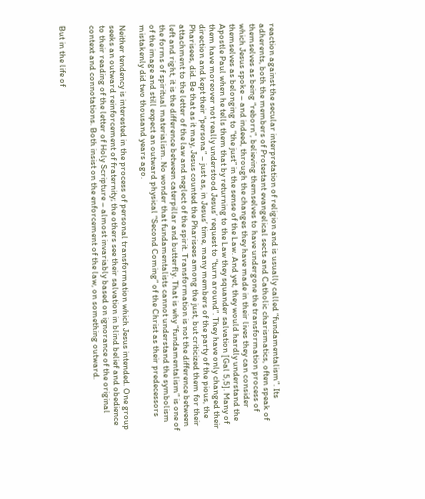reaction against the secular interpretation of religion and is usually called “fundamentalism”. Its adherents, both the members of Protestant evangelical sects and Catholic charismatics, often speak of themselves as being “reborn”, believing themselves to have undergone the transformation process of which Jesus spoke – and indeed, through the changes they have made in their lives they can consider themselves as belonging to “the just” in the sense of the Law. And yet, they would hardly understand the Apostle Paul when he tells them that by returning to the Law they squander salvation [Gal 5,5]. Many of them have moreover not really understood Jesus’ request to “turn around”. They have only changed their direction and kept their “persona” – just as, in Jesus’ time, many members of the party of the pious, the Pharisees, did. Be that as it may, Jesus counted the Pharisees among the just, but criticized them for their attachment to the letter of the law and neglect of the spirit. Transformation is not the difference between left and right, it is the difference between caterpillar and butterfly. That is why “fundamentalism” is one of the forms of spiritual materialism. No wonder that fundamentalists cannot understand the symbolism of the image and still expect an outward physical “Second Coming” of the Christ as their predecessors mistakenly did two thousand years ago.

Neither tendency is interested in the process of personal transformation which Jesus intended. One group seeks an outward reinforcement of fraternity; the others see their salvation in blind belief and obedience to their reading of the letter of Holy Scripture – almost invariably based on ignorance of the original context and connotations. Both insist on the enforcement of the law, on something outward.


But in the life of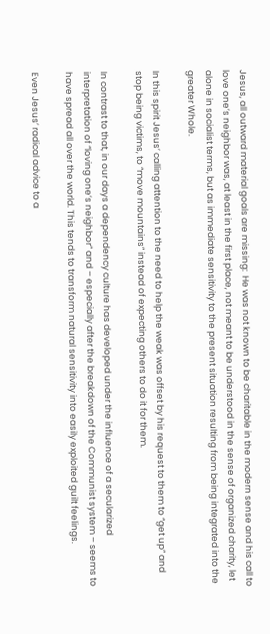Jesus, all outward material goals are missing:  He was not known to be charitable in the modern sense and his call to love one’s neighbor was, at least in the first place, not meant to be understood in the sense of organized charity, let alone in socialist terms, but as immediate sensitivity to the present situation resulting from being integrated into the greater Whole.

In this spirit Jesus’ calling attention to the need to help the weak was offset by his request to them to “get up” and stop being victims, to “move mountains” instead of expecting others to do it for them.

In contrast to that, in our days a dependency culture has developed under the influence of a secularized interpretation of “loving one’s neighbor” and – especially after the breakdown of the Communist system – seems to have spread all over the world. This tends to transform natural sensitivity into easily exploited guilt feelings.

Even Jesus’ radical advice to a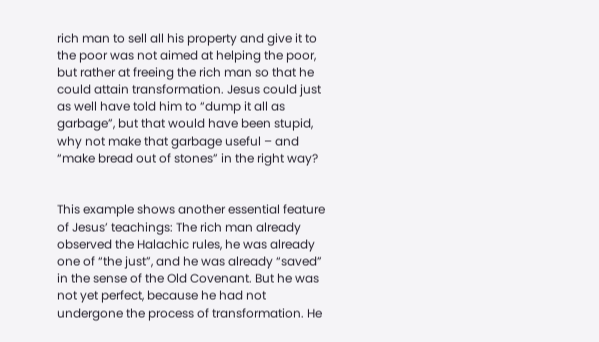rich man to sell all his property and give it to the poor was not aimed at helping the poor, but rather at freeing the rich man so that he could attain transformation. Jesus could just as well have told him to “dump it all as garbage”, but that would have been stupid, why not make that garbage useful – and “make bread out of stones” in the right way?


This example shows another essential feature of Jesus’ teachings: The rich man already observed the Halachic rules, he was already one of “the just”, and he was already “saved” in the sense of the Old Covenant. But he was not yet perfect, because he had not undergone the process of transformation. He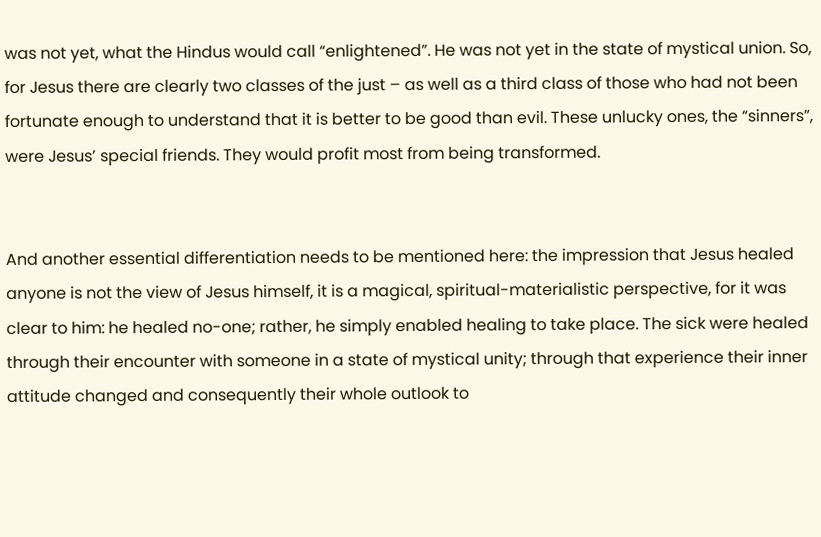was not yet, what the Hindus would call “enlightened”. He was not yet in the state of mystical union. So, for Jesus there are clearly two classes of the just – as well as a third class of those who had not been fortunate enough to understand that it is better to be good than evil. These unlucky ones, the “sinners”, were Jesus’ special friends. They would profit most from being transformed.


And another essential differentiation needs to be mentioned here: the impression that Jesus healed anyone is not the view of Jesus himself, it is a magical, spiritual-materialistic perspective, for it was clear to him: he healed no-one; rather, he simply enabled healing to take place. The sick were healed through their encounter with someone in a state of mystical unity; through that experience their inner attitude changed and consequently their whole outlook to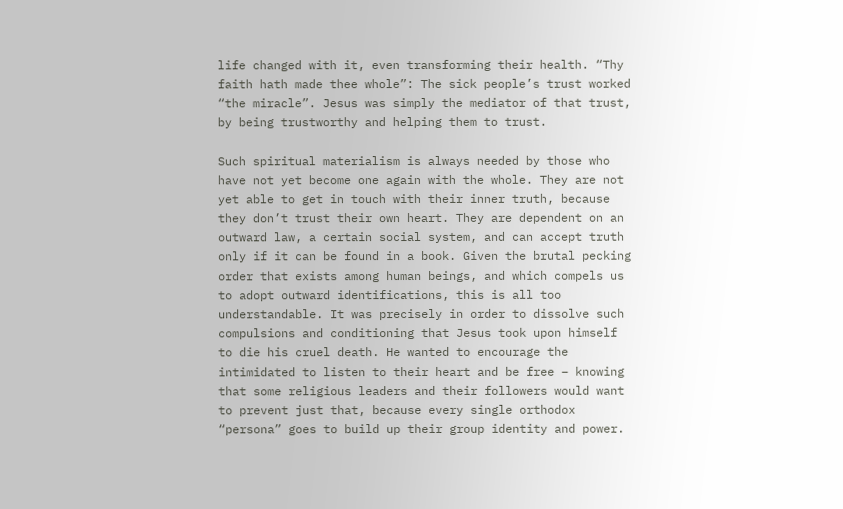life changed with it, even transforming their health. “Thy faith hath made thee whole”: The sick people’s trust worked “the miracle”. Jesus was simply the mediator of that trust, by being trustworthy and helping them to trust.

Such spiritual materialism is always needed by those who have not yet become one again with the whole. They are not yet able to get in touch with their inner truth, because they don’t trust their own heart. They are dependent on an outward law, a certain social system, and can accept truth only if it can be found in a book. Given the brutal pecking order that exists among human beings, and which compels us to adopt outward identifications, this is all too understandable. It was precisely in order to dissolve such compulsions and conditioning that Jesus took upon himself to die his cruel death. He wanted to encourage the intimidated to listen to their heart and be free – knowing that some religious leaders and their followers would want to prevent just that, because every single orthodox “persona” goes to build up their group identity and power.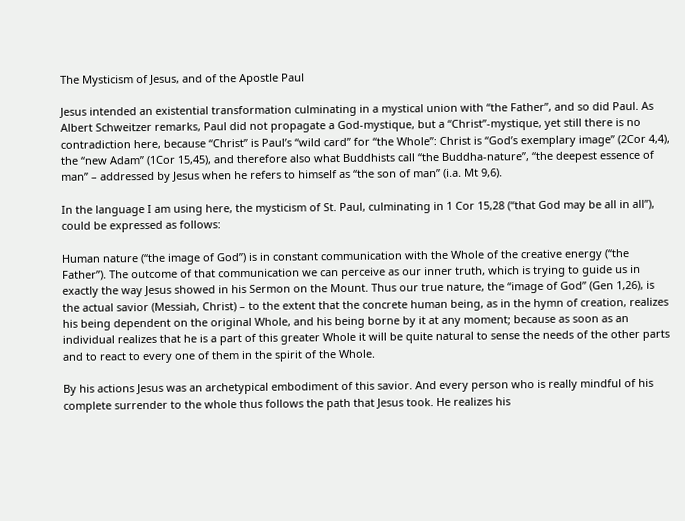The Mysticism of Jesus, and of the Apostle Paul

Jesus intended an existential transformation culminating in a mystical union with “the Father”, and so did Paul. As Albert Schweitzer remarks, Paul did not propagate a God-mystique, but a “Christ”-mystique, yet still there is no contradiction here, because “Christ” is Paul’s “wild card” for “the Whole”: Christ is “God’s exemplary image” (2Cor 4,4), the “new Adam” (1Cor 15,45), and therefore also what Buddhists call “the Buddha-nature”, “the deepest essence of man” – addressed by Jesus when he refers to himself as “the son of man” (i.a. Mt 9,6).

In the language I am using here, the mysticism of St. Paul, culminating in 1 Cor 15,28 (“that God may be all in all”), could be expressed as follows:

Human nature (“the image of God”) is in constant communication with the Whole of the creative energy (“the Father”). The outcome of that communication we can perceive as our inner truth, which is trying to guide us in exactly the way Jesus showed in his Sermon on the Mount. Thus our true nature, the “image of God” (Gen 1,26), is the actual savior (Messiah, Christ) – to the extent that the concrete human being, as in the hymn of creation, realizes his being dependent on the original Whole, and his being borne by it at any moment; because as soon as an individual realizes that he is a part of this greater Whole it will be quite natural to sense the needs of the other parts and to react to every one of them in the spirit of the Whole.

By his actions Jesus was an archetypical embodiment of this savior. And every person who is really mindful of his complete surrender to the whole thus follows the path that Jesus took. He realizes his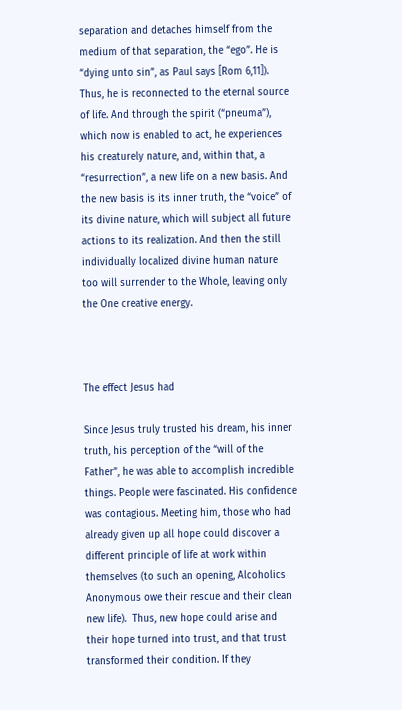separation and detaches himself from the medium of that separation, the “ego”. He is “dying unto sin”, as Paul says [Rom 6,11]).  Thus, he is reconnected to the eternal source of life. And through the spirit (“pneuma”), which now is enabled to act, he experiences his creaturely nature, and, within that, a “resurrection”, a new life on a new basis. And the new basis is its inner truth, the “voice” of its divine nature, which will subject all future actions to its realization. And then the still individually localized divine human nature too will surrender to the Whole, leaving only the One creative energy.



The effect Jesus had

Since Jesus truly trusted his dream, his inner truth, his perception of the “will of the Father”, he was able to accomplish incredible things. People were fascinated. His confidence was contagious. Meeting him, those who had already given up all hope could discover a different principle of life at work within themselves (to such an opening, Alcoholics Anonymous owe their rescue and their clean new life).  Thus, new hope could arise and their hope turned into trust, and that trust transformed their condition. If they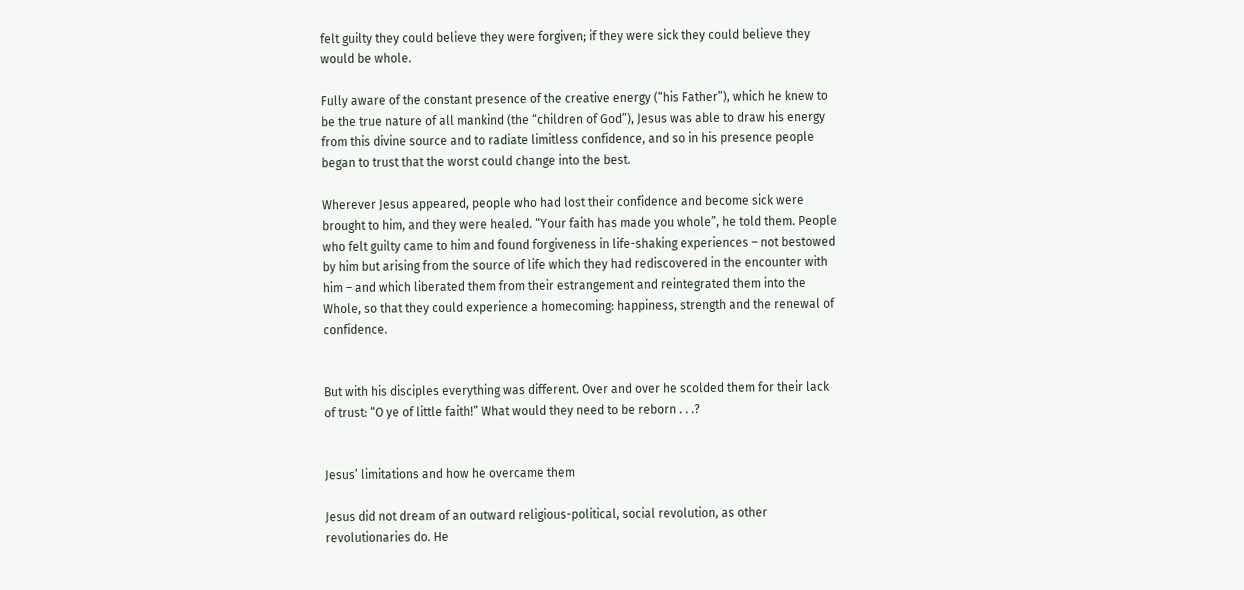felt guilty they could believe they were forgiven; if they were sick they could believe they would be whole.

Fully aware of the constant presence of the creative energy (“his Father”), which he knew to be the true nature of all mankind (the “children of God”), Jesus was able to draw his energy from this divine source and to radiate limitless confidence, and so in his presence people began to trust that the worst could change into the best.

Wherever Jesus appeared, people who had lost their confidence and become sick were brought to him, and they were healed. “Your faith has made you whole”, he told them. People who felt guilty came to him and found forgiveness in life-shaking experiences – not bestowed by him but arising from the source of life which they had rediscovered in the encounter with him – and which liberated them from their estrangement and reintegrated them into the Whole, so that they could experience a homecoming: happiness, strength and the renewal of confidence.


But with his disciples everything was different. Over and over he scolded them for their lack of trust: “O ye of little faith!” What would they need to be reborn . . .?


Jesus’ limitations and how he overcame them

Jesus did not dream of an outward religious-political, social revolution, as other revolutionaries do. He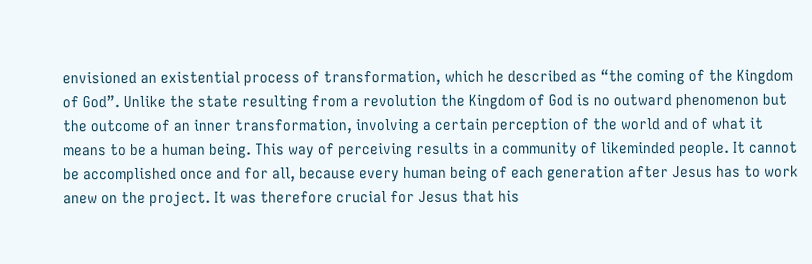envisioned an existential process of transformation, which he described as “the coming of the Kingdom of God”. Unlike the state resulting from a revolution the Kingdom of God is no outward phenomenon but the outcome of an inner transformation, involving a certain perception of the world and of what it means to be a human being. This way of perceiving results in a community of likeminded people. It cannot be accomplished once and for all, because every human being of each generation after Jesus has to work anew on the project. It was therefore crucial for Jesus that his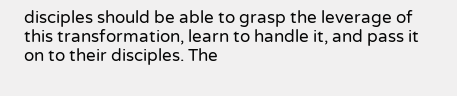disciples should be able to grasp the leverage of this transformation, learn to handle it, and pass it on to their disciples. The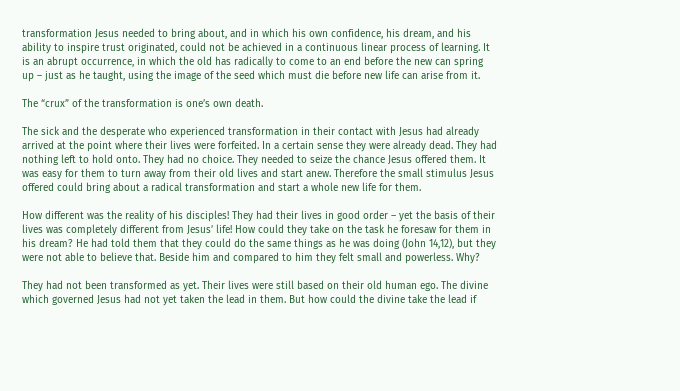transformation Jesus needed to bring about, and in which his own confidence, his dream, and his ability to inspire trust originated, could not be achieved in a continuous linear process of learning. It is an abrupt occurrence, in which the old has radically to come to an end before the new can spring up – just as he taught, using the image of the seed which must die before new life can arise from it.

The “crux” of the transformation is one’s own death.

The sick and the desperate who experienced transformation in their contact with Jesus had already arrived at the point where their lives were forfeited. In a certain sense they were already dead. They had nothing left to hold onto. They had no choice. They needed to seize the chance Jesus offered them. It was easy for them to turn away from their old lives and start anew. Therefore the small stimulus Jesus offered could bring about a radical transformation and start a whole new life for them.

How different was the reality of his disciples! They had their lives in good order – yet the basis of their lives was completely different from Jesus’ life! How could they take on the task he foresaw for them in his dream? He had told them that they could do the same things as he was doing (John 14,12), but they were not able to believe that. Beside him and compared to him they felt small and powerless. Why?

They had not been transformed as yet. Their lives were still based on their old human ego. The divine which governed Jesus had not yet taken the lead in them. But how could the divine take the lead if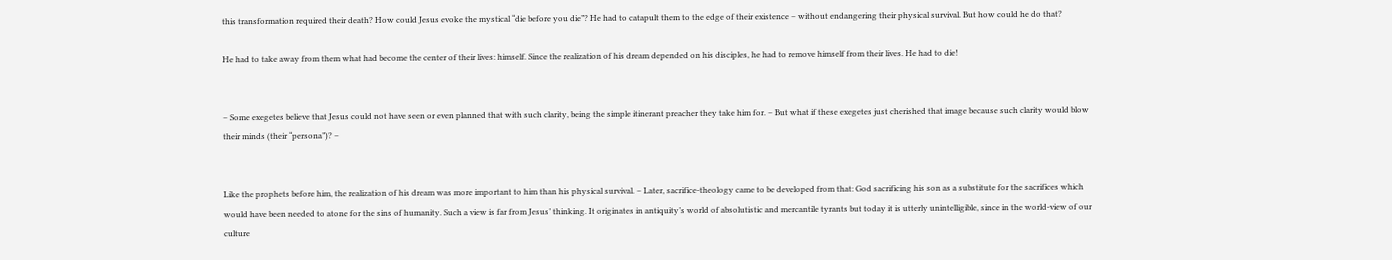this transformation required their death? How could Jesus evoke the mystical “die before you die”? He had to catapult them to the edge of their existence – without endangering their physical survival. But how could he do that?

He had to take away from them what had become the center of their lives: himself. Since the realization of his dream depended on his disciples, he had to remove himself from their lives. He had to die!


– Some exegetes believe that Jesus could not have seen or even planned that with such clarity, being the simple itinerant preacher they take him for. – But what if these exegetes just cherished that image because such clarity would blow their minds (their “persona”)? –


Like the prophets before him, the realization of his dream was more important to him than his physical survival. – Later, sacrifice-theology came to be developed from that: God sacrificing his son as a substitute for the sacrifices which would have been needed to atone for the sins of humanity. Such a view is far from Jesus’ thinking. It originates in antiquity’s world of absolutistic and mercantile tyrants but today it is utterly unintelligible, since in the world-view of our culture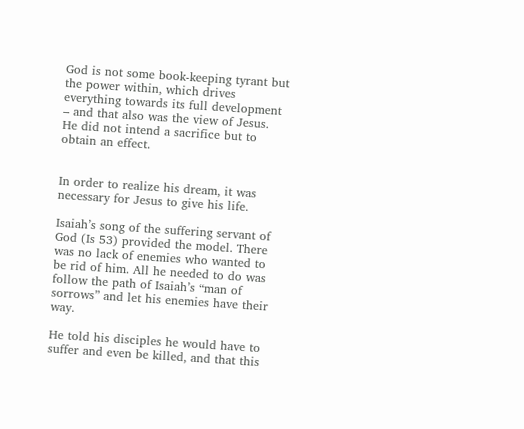God is not some book-keeping tyrant but the power within, which drives everything towards its full development – and that also was the view of Jesus. He did not intend a sacrifice but to obtain an effect.


In order to realize his dream, it was necessary for Jesus to give his life.

Isaiah’s song of the suffering servant of God (Is 53) provided the model. There was no lack of enemies who wanted to be rid of him. All he needed to do was follow the path of Isaiah’s “man of sorrows” and let his enemies have their way.

He told his disciples he would have to suffer and even be killed, and that this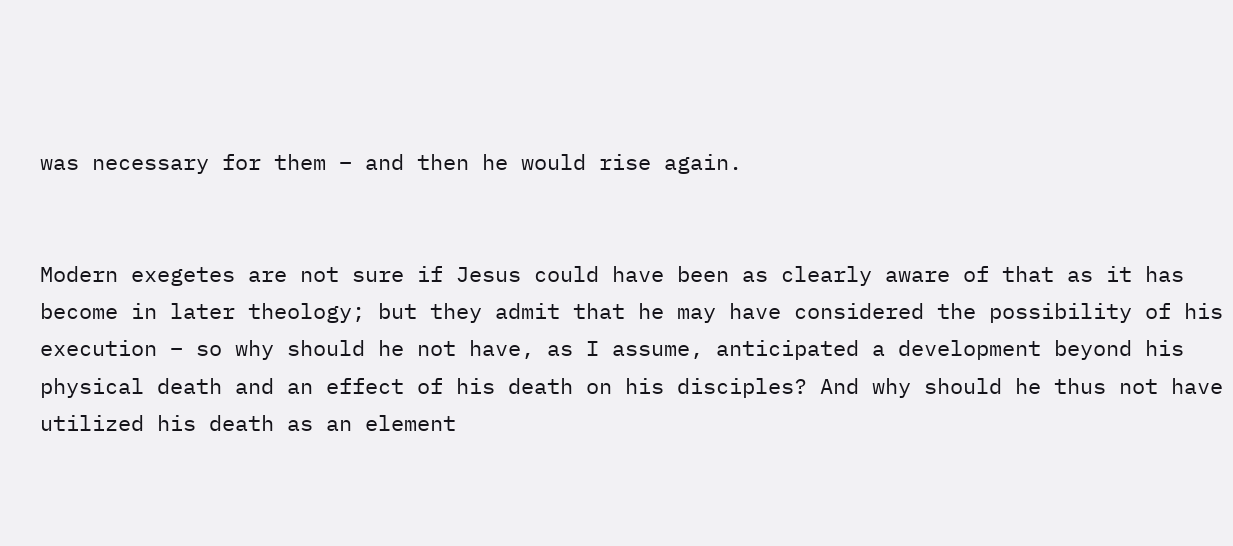was necessary for them – and then he would rise again.


Modern exegetes are not sure if Jesus could have been as clearly aware of that as it has become in later theology; but they admit that he may have considered the possibility of his execution – so why should he not have, as I assume, anticipated a development beyond his physical death and an effect of his death on his disciples? And why should he thus not have utilized his death as an element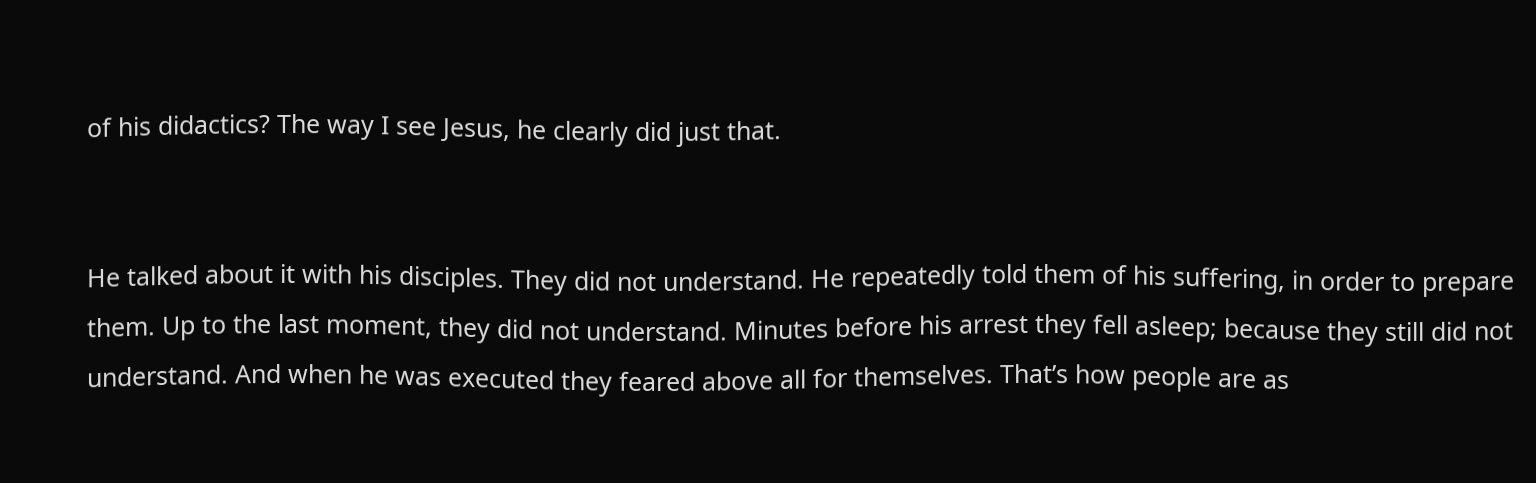of his didactics? The way I see Jesus, he clearly did just that.


He talked about it with his disciples. They did not understand. He repeatedly told them of his suffering, in order to prepare them. Up to the last moment, they did not understand. Minutes before his arrest they fell asleep; because they still did not understand. And when he was executed they feared above all for themselves. That’s how people are as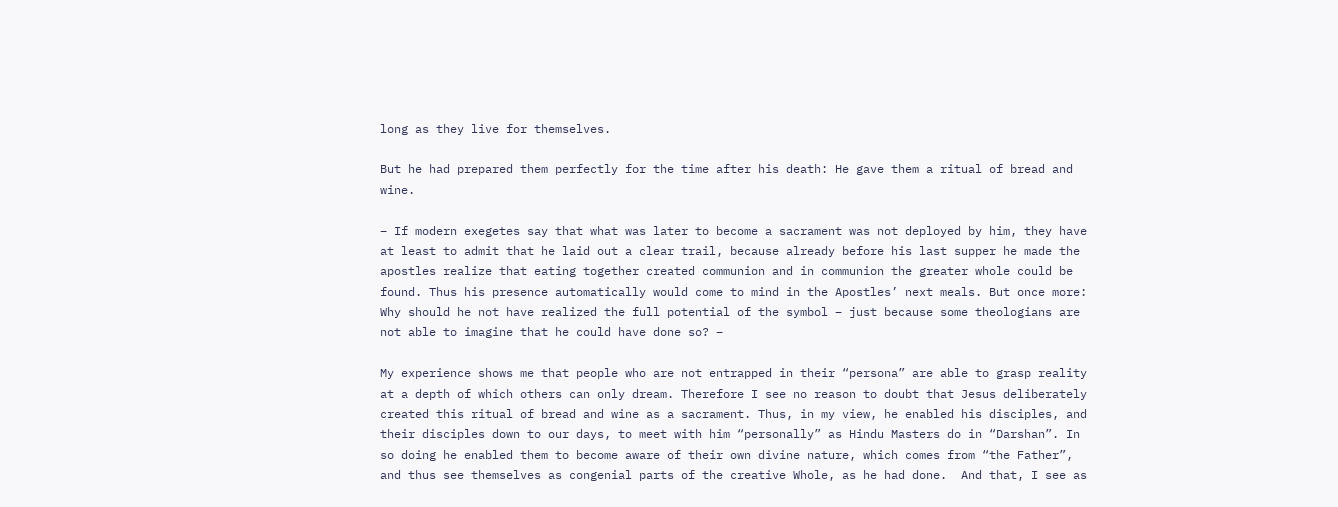long as they live for themselves.

But he had prepared them perfectly for the time after his death: He gave them a ritual of bread and wine.

– If modern exegetes say that what was later to become a sacrament was not deployed by him, they have at least to admit that he laid out a clear trail, because already before his last supper he made the apostles realize that eating together created communion and in communion the greater whole could be found. Thus his presence automatically would come to mind in the Apostles’ next meals. But once more: Why should he not have realized the full potential of the symbol – just because some theologians are not able to imagine that he could have done so? –

My experience shows me that people who are not entrapped in their “persona” are able to grasp reality at a depth of which others can only dream. Therefore I see no reason to doubt that Jesus deliberately created this ritual of bread and wine as a sacrament. Thus, in my view, he enabled his disciples, and their disciples down to our days, to meet with him “personally” as Hindu Masters do in “Darshan”. In so doing he enabled them to become aware of their own divine nature, which comes from “the Father”, and thus see themselves as congenial parts of the creative Whole, as he had done.  And that, I see as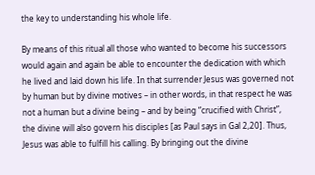the key to understanding his whole life.

By means of this ritual all those who wanted to become his successors would again and again be able to encounter the dedication with which he lived and laid down his life. In that surrender Jesus was governed not by human but by divine motives – in other words, in that respect he was not a human but a divine being – and by being “crucified with Christ”, the divine will also govern his disciples [as Paul says in Gal 2,20]. Thus, Jesus was able to fulfill his calling. By bringing out the divine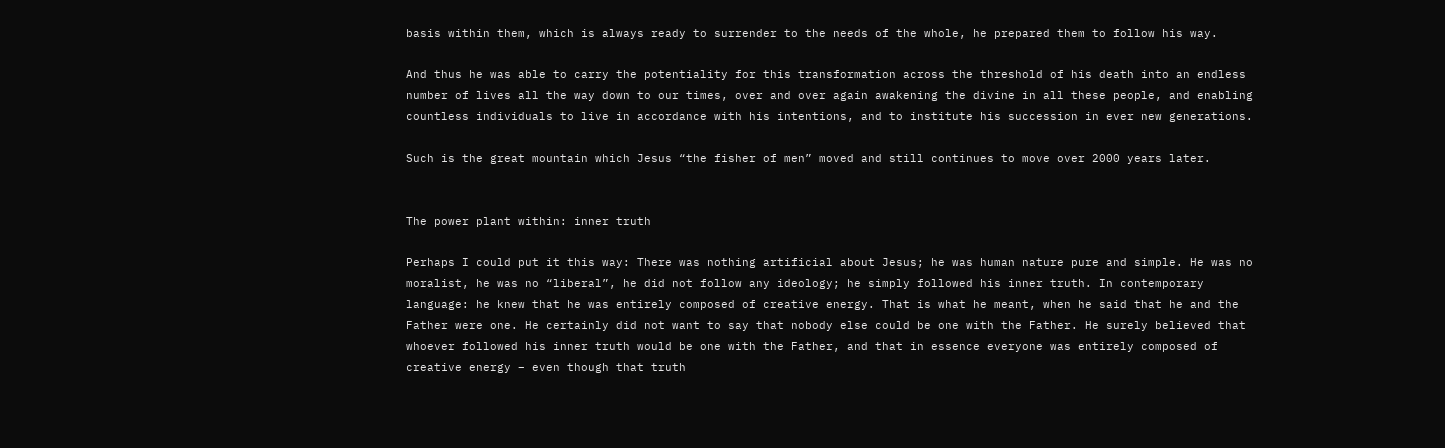basis within them, which is always ready to surrender to the needs of the whole, he prepared them to follow his way.

And thus he was able to carry the potentiality for this transformation across the threshold of his death into an endless number of lives all the way down to our times, over and over again awakening the divine in all these people, and enabling countless individuals to live in accordance with his intentions, and to institute his succession in ever new generations.

Such is the great mountain which Jesus “the fisher of men” moved and still continues to move over 2000 years later.


The power plant within: inner truth

Perhaps I could put it this way: There was nothing artificial about Jesus; he was human nature pure and simple. He was no moralist, he was no “liberal”, he did not follow any ideology; he simply followed his inner truth. In contemporary language: he knew that he was entirely composed of creative energy. That is what he meant, when he said that he and the Father were one. He certainly did not want to say that nobody else could be one with the Father. He surely believed that whoever followed his inner truth would be one with the Father, and that in essence everyone was entirely composed of creative energy – even though that truth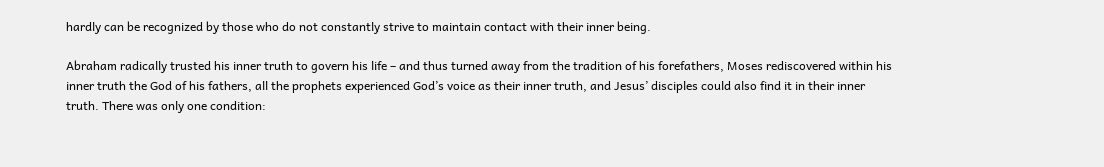hardly can be recognized by those who do not constantly strive to maintain contact with their inner being.

Abraham radically trusted his inner truth to govern his life – and thus turned away from the tradition of his forefathers, Moses rediscovered within his inner truth the God of his fathers, all the prophets experienced God’s voice as their inner truth, and Jesus’ disciples could also find it in their inner truth. There was only one condition: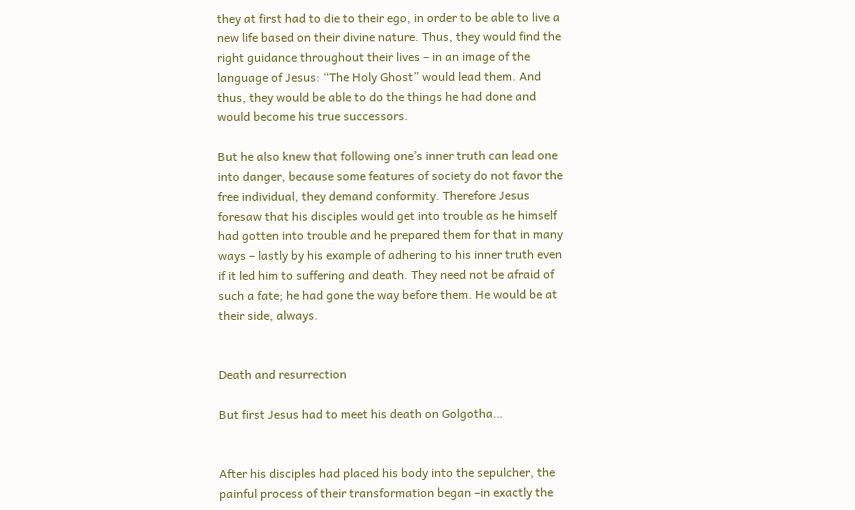they at first had to die to their ego, in order to be able to live a new life based on their divine nature. Thus, they would find the right guidance throughout their lives – in an image of the language of Jesus: “The Holy Ghost” would lead them. And thus, they would be able to do the things he had done and would become his true successors.

But he also knew that following one’s inner truth can lead one into danger, because some features of society do not favor the free individual, they demand conformity. Therefore Jesus foresaw that his disciples would get into trouble as he himself had gotten into trouble and he prepared them for that in many ways – lastly by his example of adhering to his inner truth even if it led him to suffering and death. They need not be afraid of such a fate; he had gone the way before them. He would be at their side, always.


Death and resurrection

But first Jesus had to meet his death on Golgotha…


After his disciples had placed his body into the sepulcher, the painful process of their transformation began –in exactly the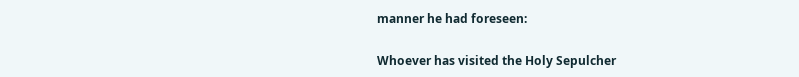manner he had foreseen:

Whoever has visited the Holy Sepulcher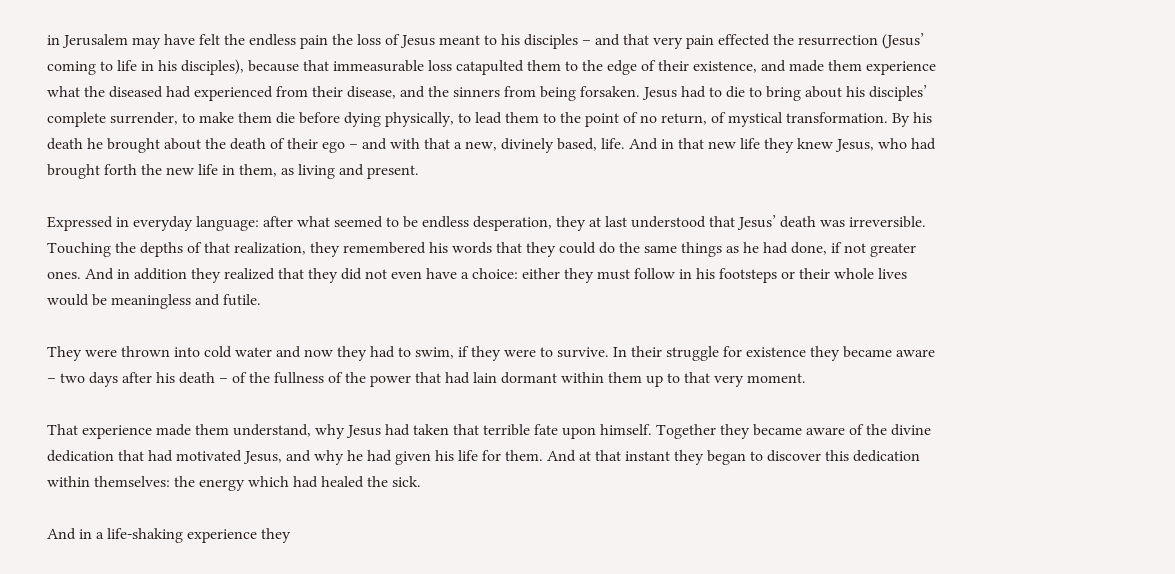in Jerusalem may have felt the endless pain the loss of Jesus meant to his disciples – and that very pain effected the resurrection (Jesus’ coming to life in his disciples), because that immeasurable loss catapulted them to the edge of their existence, and made them experience what the diseased had experienced from their disease, and the sinners from being forsaken. Jesus had to die to bring about his disciples’ complete surrender, to make them die before dying physically, to lead them to the point of no return, of mystical transformation. By his death he brought about the death of their ego – and with that a new, divinely based, life. And in that new life they knew Jesus, who had brought forth the new life in them, as living and present.

Expressed in everyday language: after what seemed to be endless desperation, they at last understood that Jesus’ death was irreversible. Touching the depths of that realization, they remembered his words that they could do the same things as he had done, if not greater ones. And in addition they realized that they did not even have a choice: either they must follow in his footsteps or their whole lives would be meaningless and futile.

They were thrown into cold water and now they had to swim, if they were to survive. In their struggle for existence they became aware – two days after his death – of the fullness of the power that had lain dormant within them up to that very moment.

That experience made them understand, why Jesus had taken that terrible fate upon himself. Together they became aware of the divine dedication that had motivated Jesus, and why he had given his life for them. And at that instant they began to discover this dedication within themselves: the energy which had healed the sick.

And in a life-shaking experience they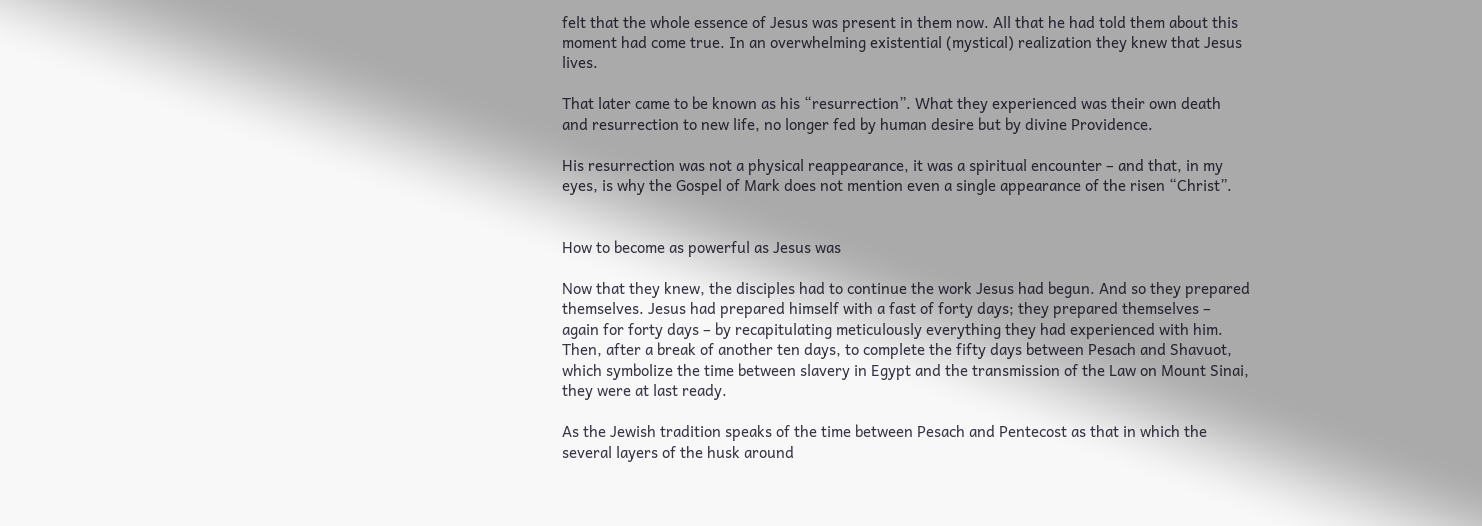felt that the whole essence of Jesus was present in them now. All that he had told them about this moment had come true. In an overwhelming existential (mystical) realization they knew that Jesus lives.

That later came to be known as his “resurrection”. What they experienced was their own death and resurrection to new life, no longer fed by human desire but by divine Providence.

His resurrection was not a physical reappearance, it was a spiritual encounter – and that, in my eyes, is why the Gospel of Mark does not mention even a single appearance of the risen “Christ”.


How to become as powerful as Jesus was

Now that they knew, the disciples had to continue the work Jesus had begun. And so they prepared themselves. Jesus had prepared himself with a fast of forty days; they prepared themselves – again for forty days – by recapitulating meticulously everything they had experienced with him. Then, after a break of another ten days, to complete the fifty days between Pesach and Shavuot, which symbolize the time between slavery in Egypt and the transmission of the Law on Mount Sinai, they were at last ready.

As the Jewish tradition speaks of the time between Pesach and Pentecost as that in which the several layers of the husk around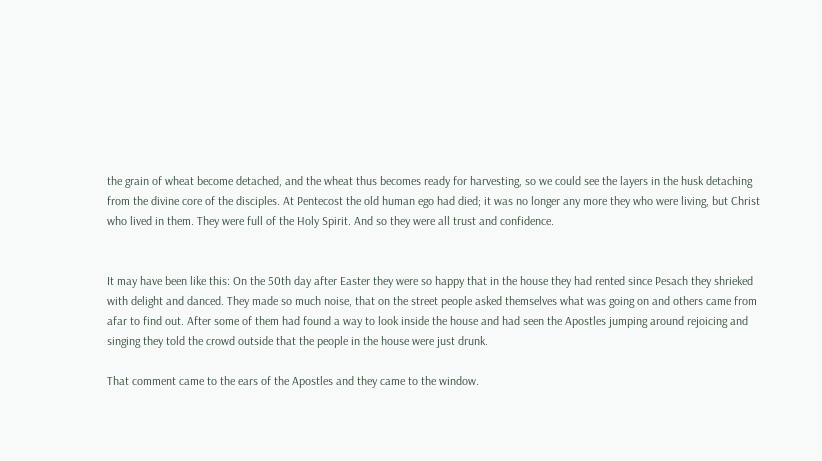the grain of wheat become detached, and the wheat thus becomes ready for harvesting, so we could see the layers in the husk detaching from the divine core of the disciples. At Pentecost the old human ego had died; it was no longer any more they who were living, but Christ who lived in them. They were full of the Holy Spirit. And so they were all trust and confidence.


It may have been like this: On the 50th day after Easter they were so happy that in the house they had rented since Pesach they shrieked with delight and danced. They made so much noise, that on the street people asked themselves what was going on and others came from afar to find out. After some of them had found a way to look inside the house and had seen the Apostles jumping around rejoicing and singing they told the crowd outside that the people in the house were just drunk.

That comment came to the ears of the Apostles and they came to the window.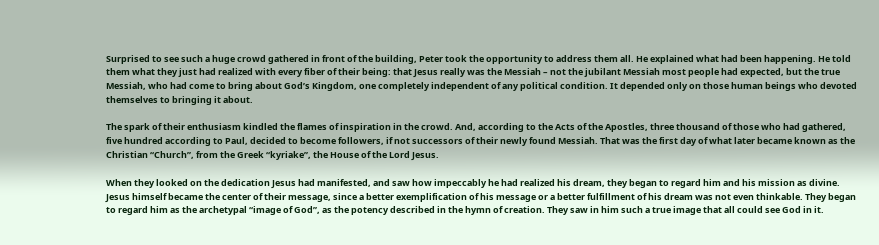Surprised to see such a huge crowd gathered in front of the building, Peter took the opportunity to address them all. He explained what had been happening. He told them what they just had realized with every fiber of their being: that Jesus really was the Messiah – not the jubilant Messiah most people had expected, but the true Messiah, who had come to bring about God’s Kingdom, one completely independent of any political condition. It depended only on those human beings who devoted themselves to bringing it about.

The spark of their enthusiasm kindled the flames of inspiration in the crowd. And, according to the Acts of the Apostles, three thousand of those who had gathered, five hundred according to Paul, decided to become followers, if not successors of their newly found Messiah. That was the first day of what later became known as the Christian “Church”, from the Greek “kyriake”, the House of the Lord Jesus.

When they looked on the dedication Jesus had manifested, and saw how impeccably he had realized his dream, they began to regard him and his mission as divine. Jesus himself became the center of their message, since a better exemplification of his message or a better fulfillment of his dream was not even thinkable. They began to regard him as the archetypal “image of God”, as the potency described in the hymn of creation. They saw in him such a true image that all could see God in it.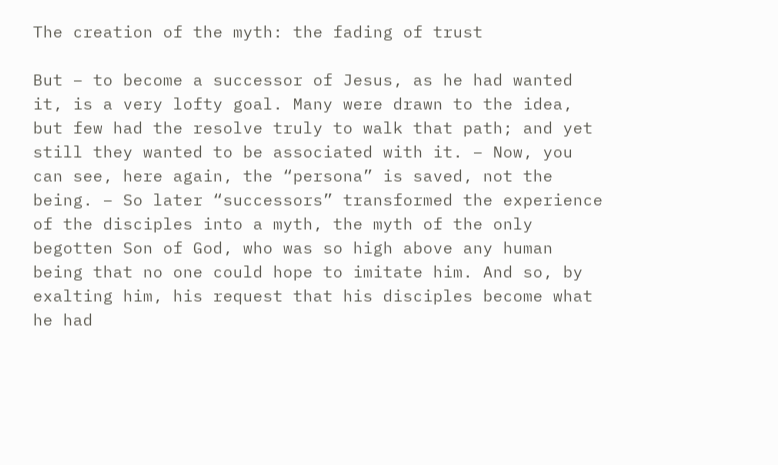The creation of the myth: the fading of trust

But – to become a successor of Jesus, as he had wanted it, is a very lofty goal. Many were drawn to the idea, but few had the resolve truly to walk that path; and yet still they wanted to be associated with it. – Now, you can see, here again, the “persona” is saved, not the being. – So later “successors” transformed the experience of the disciples into a myth, the myth of the only begotten Son of God, who was so high above any human being that no one could hope to imitate him. And so, by exalting him, his request that his disciples become what he had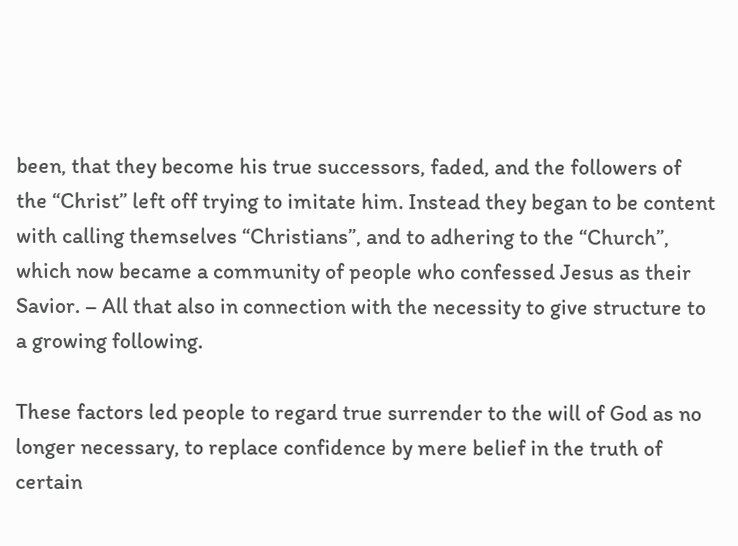been, that they become his true successors, faded, and the followers of the “Christ” left off trying to imitate him. Instead they began to be content with calling themselves “Christians”, and to adhering to the “Church”, which now became a community of people who confessed Jesus as their Savior. – All that also in connection with the necessity to give structure to a growing following.

These factors led people to regard true surrender to the will of God as no longer necessary, to replace confidence by mere belief in the truth of certain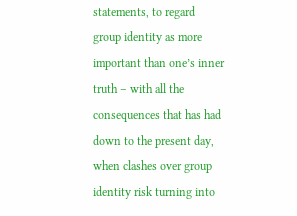statements, to regard group identity as more important than one’s inner truth – with all the consequences that has had down to the present day, when clashes over group identity risk turning into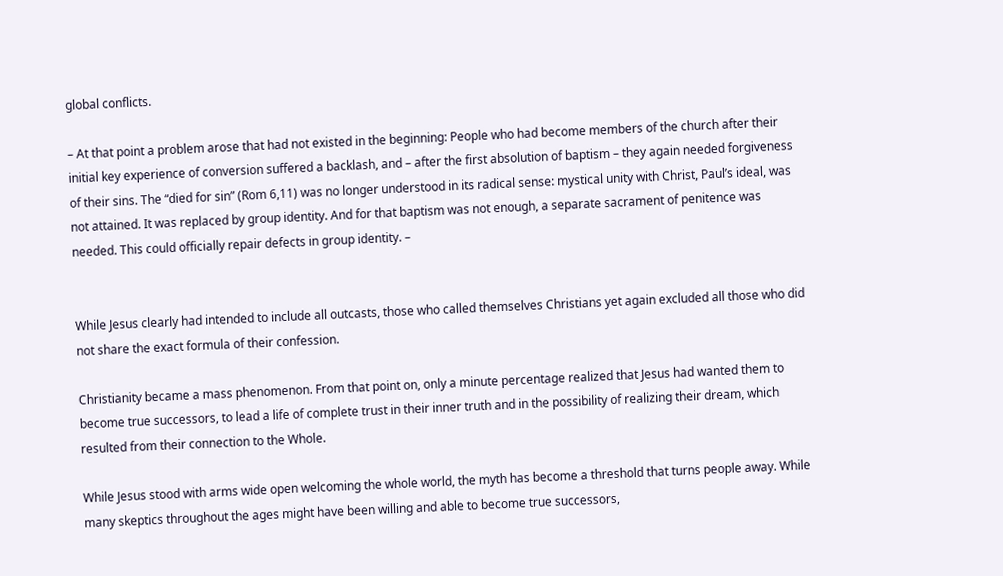global conflicts.

– At that point a problem arose that had not existed in the beginning: People who had become members of the church after their initial key experience of conversion suffered a backlash, and – after the first absolution of baptism – they again needed forgiveness of their sins. The “died for sin” (Rom 6,11) was no longer understood in its radical sense: mystical unity with Christ, Paul’s ideal, was not attained. It was replaced by group identity. And for that baptism was not enough, a separate sacrament of penitence was needed. This could officially repair defects in group identity. –


While Jesus clearly had intended to include all outcasts, those who called themselves Christians yet again excluded all those who did not share the exact formula of their confession.

Christianity became a mass phenomenon. From that point on, only a minute percentage realized that Jesus had wanted them to become true successors, to lead a life of complete trust in their inner truth and in the possibility of realizing their dream, which resulted from their connection to the Whole.

While Jesus stood with arms wide open welcoming the whole world, the myth has become a threshold that turns people away. While many skeptics throughout the ages might have been willing and able to become true successors,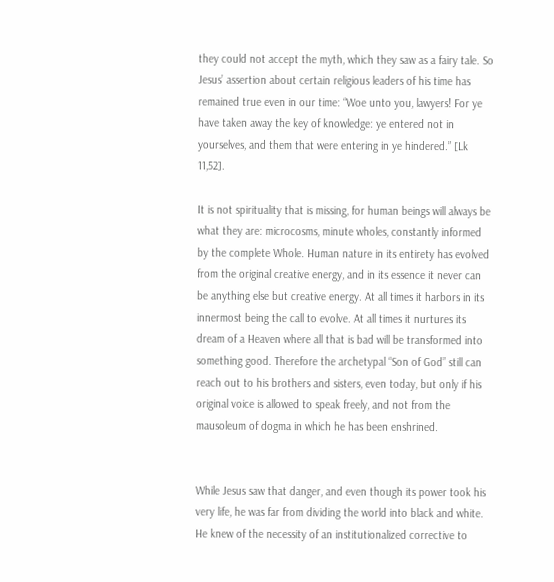they could not accept the myth, which they saw as a fairy tale. So Jesus’ assertion about certain religious leaders of his time has remained true even in our time: “Woe unto you, lawyers! For ye have taken away the key of knowledge: ye entered not in yourselves, and them that were entering in ye hindered.” [Lk 11,52].

It is not spirituality that is missing, for human beings will always be what they are: microcosms, minute wholes, constantly informed by the complete Whole. Human nature in its entirety has evolved from the original creative energy, and in its essence it never can be anything else but creative energy. At all times it harbors in its innermost being the call to evolve. At all times it nurtures its dream of a Heaven where all that is bad will be transformed into something good. Therefore the archetypal “Son of God” still can reach out to his brothers and sisters, even today, but only if his original voice is allowed to speak freely, and not from the mausoleum of dogma in which he has been enshrined.


While Jesus saw that danger, and even though its power took his very life, he was far from dividing the world into black and white. He knew of the necessity of an institutionalized corrective to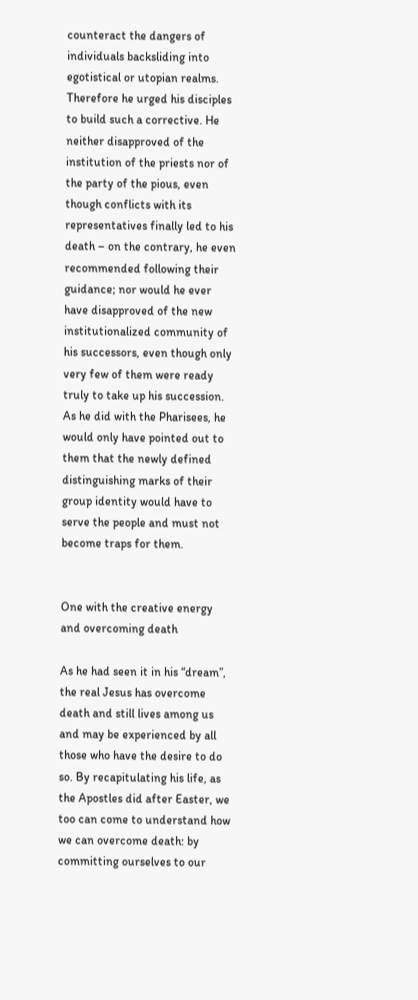counteract the dangers of individuals backsliding into egotistical or utopian realms. Therefore he urged his disciples to build such a corrective. He neither disapproved of the institution of the priests nor of the party of the pious, even though conflicts with its representatives finally led to his death – on the contrary, he even recommended following their guidance; nor would he ever have disapproved of the new institutionalized community of his successors, even though only very few of them were ready truly to take up his succession. As he did with the Pharisees, he would only have pointed out to them that the newly defined distinguishing marks of their group identity would have to serve the people and must not become traps for them.


One with the creative energy and overcoming death

As he had seen it in his “dream”, the real Jesus has overcome death and still lives among us and may be experienced by all those who have the desire to do so. By recapitulating his life, as the Apostles did after Easter, we too can come to understand how we can overcome death: by committing ourselves to our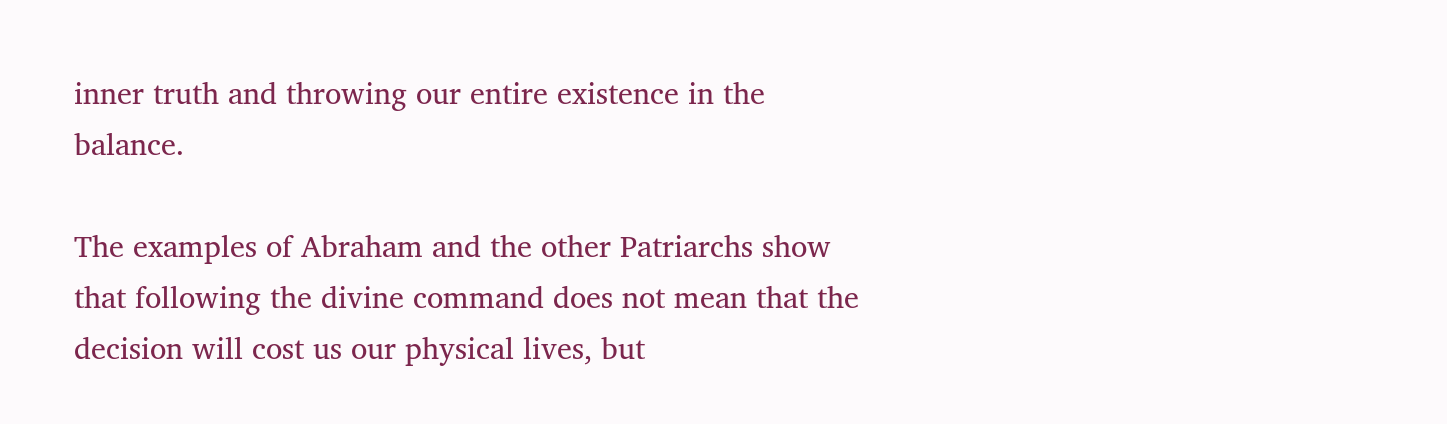inner truth and throwing our entire existence in the balance.

The examples of Abraham and the other Patriarchs show that following the divine command does not mean that the decision will cost us our physical lives, but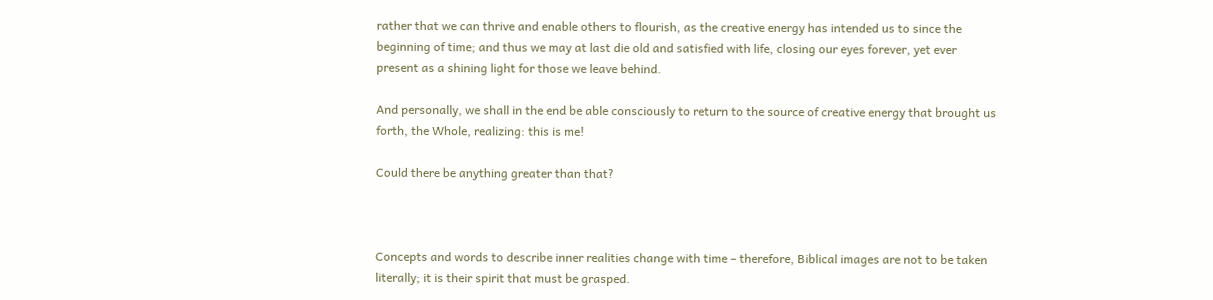rather that we can thrive and enable others to flourish, as the creative energy has intended us to since the beginning of time; and thus we may at last die old and satisfied with life, closing our eyes forever, yet ever present as a shining light for those we leave behind.

And personally, we shall in the end be able consciously to return to the source of creative energy that brought us forth, the Whole, realizing: this is me!

Could there be anything greater than that?



Concepts and words to describe inner realities change with time – therefore, Biblical images are not to be taken literally; it is their spirit that must be grasped.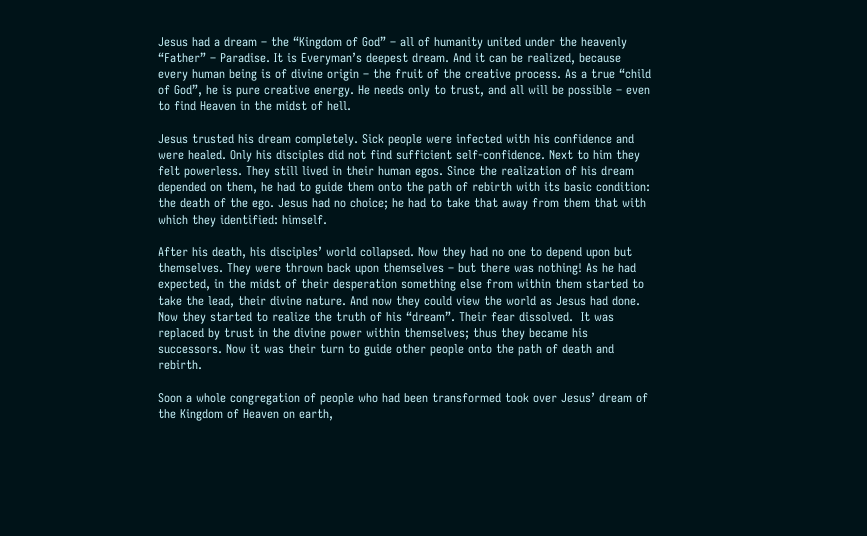Jesus had a dream – the “Kingdom of God” – all of humanity united under the heavenly “Father” – Paradise. It is Everyman’s deepest dream. And it can be realized, because every human being is of divine origin – the fruit of the creative process. As a true “child of God”, he is pure creative energy. He needs only to trust, and all will be possible – even to find Heaven in the midst of hell.

Jesus trusted his dream completely. Sick people were infected with his confidence and were healed. Only his disciples did not find sufficient self-confidence. Next to him they felt powerless. They still lived in their human egos. Since the realization of his dream depended on them, he had to guide them onto the path of rebirth with its basic condition: the death of the ego. Jesus had no choice; he had to take that away from them that with which they identified: himself.

After his death, his disciples’ world collapsed. Now they had no one to depend upon but themselves. They were thrown back upon themselves – but there was nothing! As he had expected, in the midst of their desperation something else from within them started to take the lead, their divine nature. And now they could view the world as Jesus had done. Now they started to realize the truth of his “dream”. Their fear dissolved.  It was replaced by trust in the divine power within themselves; thus they became his successors. Now it was their turn to guide other people onto the path of death and rebirth.

Soon a whole congregation of people who had been transformed took over Jesus’ dream of the Kingdom of Heaven on earth,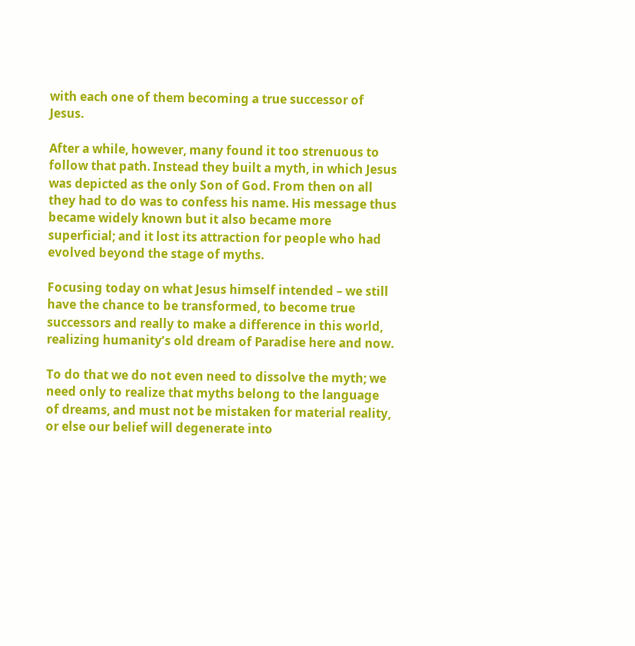with each one of them becoming a true successor of Jesus.

After a while, however, many found it too strenuous to follow that path. Instead they built a myth, in which Jesus was depicted as the only Son of God. From then on all they had to do was to confess his name. His message thus became widely known but it also became more superficial; and it lost its attraction for people who had evolved beyond the stage of myths.

Focusing today on what Jesus himself intended – we still have the chance to be transformed, to become true successors and really to make a difference in this world, realizing humanity’s old dream of Paradise here and now.

To do that we do not even need to dissolve the myth; we need only to realize that myths belong to the language of dreams, and must not be mistaken for material reality, or else our belief will degenerate into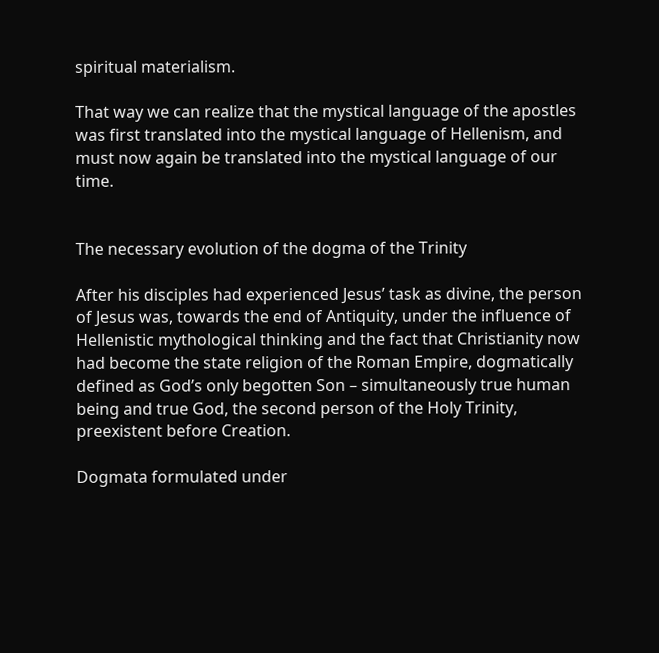spiritual materialism.

That way we can realize that the mystical language of the apostles was first translated into the mystical language of Hellenism, and must now again be translated into the mystical language of our time.


The necessary evolution of the dogma of the Trinity

After his disciples had experienced Jesus’ task as divine, the person of Jesus was, towards the end of Antiquity, under the influence of Hellenistic mythological thinking and the fact that Christianity now had become the state religion of the Roman Empire, dogmatically defined as God’s only begotten Son – simultaneously true human being and true God, the second person of the Holy Trinity, preexistent before Creation.

Dogmata formulated under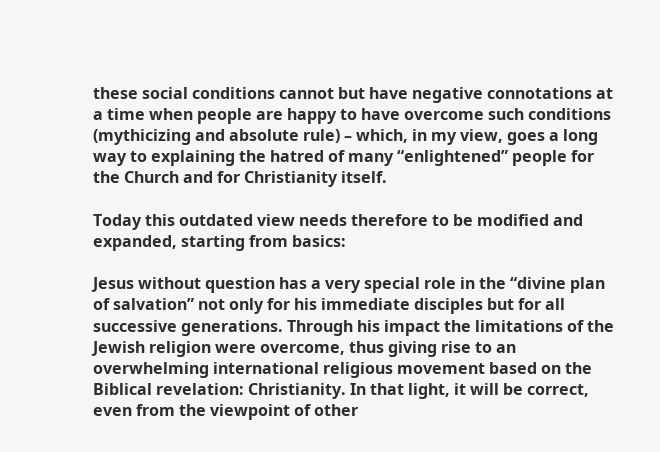these social conditions cannot but have negative connotations at a time when people are happy to have overcome such conditions (mythicizing and absolute rule) – which, in my view, goes a long way to explaining the hatred of many “enlightened” people for the Church and for Christianity itself.

Today this outdated view needs therefore to be modified and expanded, starting from basics:

Jesus without question has a very special role in the “divine plan of salvation” not only for his immediate disciples but for all successive generations. Through his impact the limitations of the Jewish religion were overcome, thus giving rise to an overwhelming international religious movement based on the Biblical revelation: Christianity. In that light, it will be correct, even from the viewpoint of other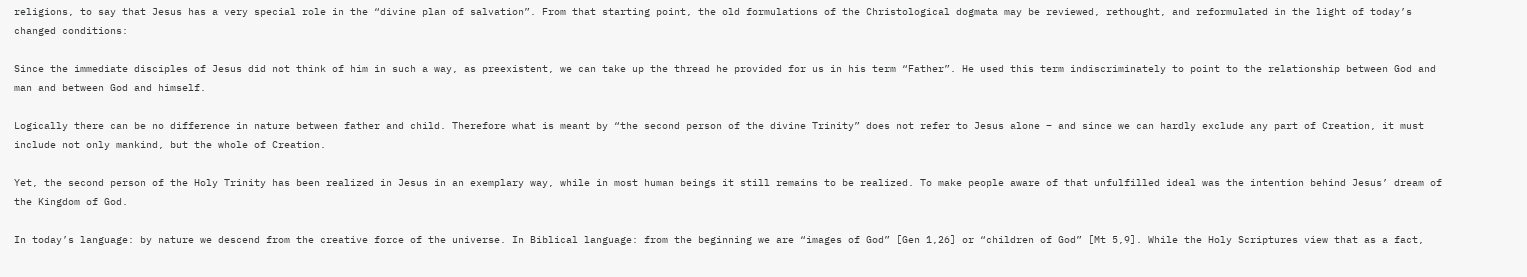religions, to say that Jesus has a very special role in the “divine plan of salvation”. From that starting point, the old formulations of the Christological dogmata may be reviewed, rethought, and reformulated in the light of today’s changed conditions:

Since the immediate disciples of Jesus did not think of him in such a way, as preexistent, we can take up the thread he provided for us in his term “Father”. He used this term indiscriminately to point to the relationship between God and man and between God and himself.

Logically there can be no difference in nature between father and child. Therefore what is meant by “the second person of the divine Trinity” does not refer to Jesus alone – and since we can hardly exclude any part of Creation, it must include not only mankind, but the whole of Creation.

Yet, the second person of the Holy Trinity has been realized in Jesus in an exemplary way, while in most human beings it still remains to be realized. To make people aware of that unfulfilled ideal was the intention behind Jesus’ dream of the Kingdom of God.

In today’s language: by nature we descend from the creative force of the universe. In Biblical language: from the beginning we are “images of God” [Gen 1,26] or “children of God” [Mt 5,9]. While the Holy Scriptures view that as a fact,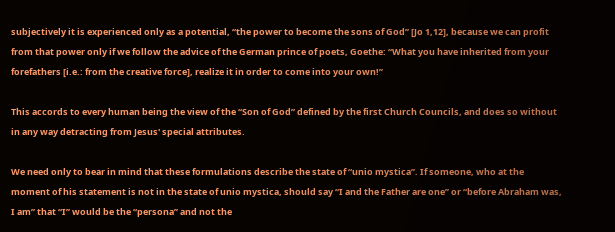subjectively it is experienced only as a potential, “the power to become the sons of God” [Jo 1,12], because we can profit from that power only if we follow the advice of the German prince of poets, Goethe: “What you have inherited from your forefathers [i.e.: from the creative force], realize it in order to come into your own!”

This accords to every human being the view of the “Son of God” defined by the first Church Councils, and does so without in any way detracting from Jesus' special attributes.

We need only to bear in mind that these formulations describe the state of “unio mystica”. If someone, who at the moment of his statement is not in the state of unio mystica, should say “I and the Father are one” or “before Abraham was, I am” that “I” would be the “persona” and not the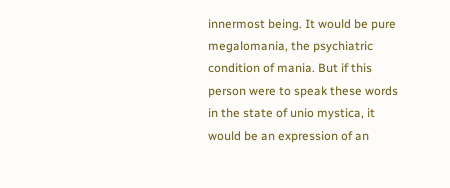innermost being. It would be pure megalomania, the psychiatric condition of mania. But if this person were to speak these words in the state of unio mystica, it would be an expression of an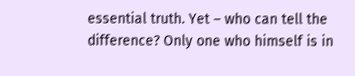essential truth. Yet – who can tell the difference? Only one who himself is in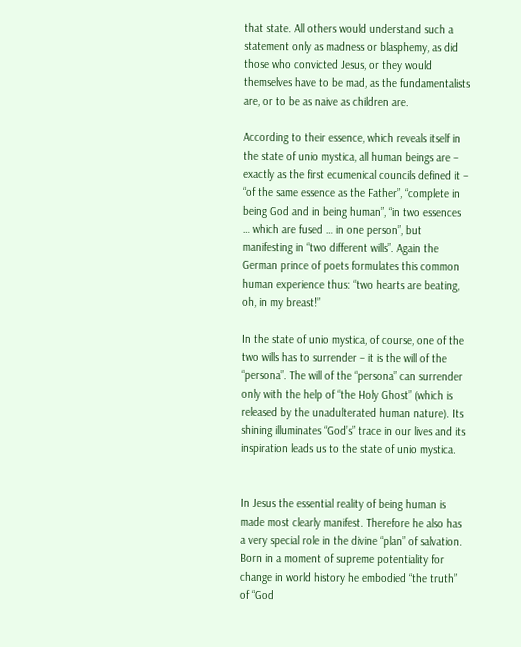that state. All others would understand such a statement only as madness or blasphemy, as did those who convicted Jesus, or they would themselves have to be mad, as the fundamentalists are, or to be as naive as children are.

According to their essence, which reveals itself in the state of unio mystica, all human beings are – exactly as the first ecumenical councils defined it – “of the same essence as the Father”, “complete in being God and in being human”, “in two essences … which are fused … in one person”, but manifesting in “two different wills”. Again the German prince of poets formulates this common human experience thus: “two hearts are beating, oh, in my breast!”

In the state of unio mystica, of course, one of the two wills has to surrender – it is the will of the “persona”. The will of the “persona” can surrender only with the help of “the Holy Ghost” (which is released by the unadulterated human nature). Its shining illuminates “God’s” trace in our lives and its inspiration leads us to the state of unio mystica.


In Jesus the essential reality of being human is made most clearly manifest. Therefore he also has a very special role in the divine “plan” of salvation. Born in a moment of supreme potentiality for change in world history he embodied “the truth” of “God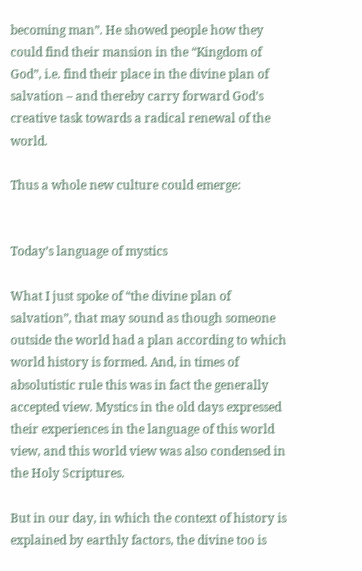becoming man”. He showed people how they could find their mansion in the “Kingdom of God”, i.e. find their place in the divine plan of salvation – and thereby carry forward God’s creative task towards a radical renewal of the world.

Thus a whole new culture could emerge:


Today’s language of mystics

What I just spoke of “the divine plan of salvation”, that may sound as though someone outside the world had a plan according to which world history is formed. And, in times of absolutistic rule this was in fact the generally accepted view. Mystics in the old days expressed their experiences in the language of this world view, and this world view was also condensed in the Holy Scriptures.

But in our day, in which the context of history is explained by earthly factors, the divine too is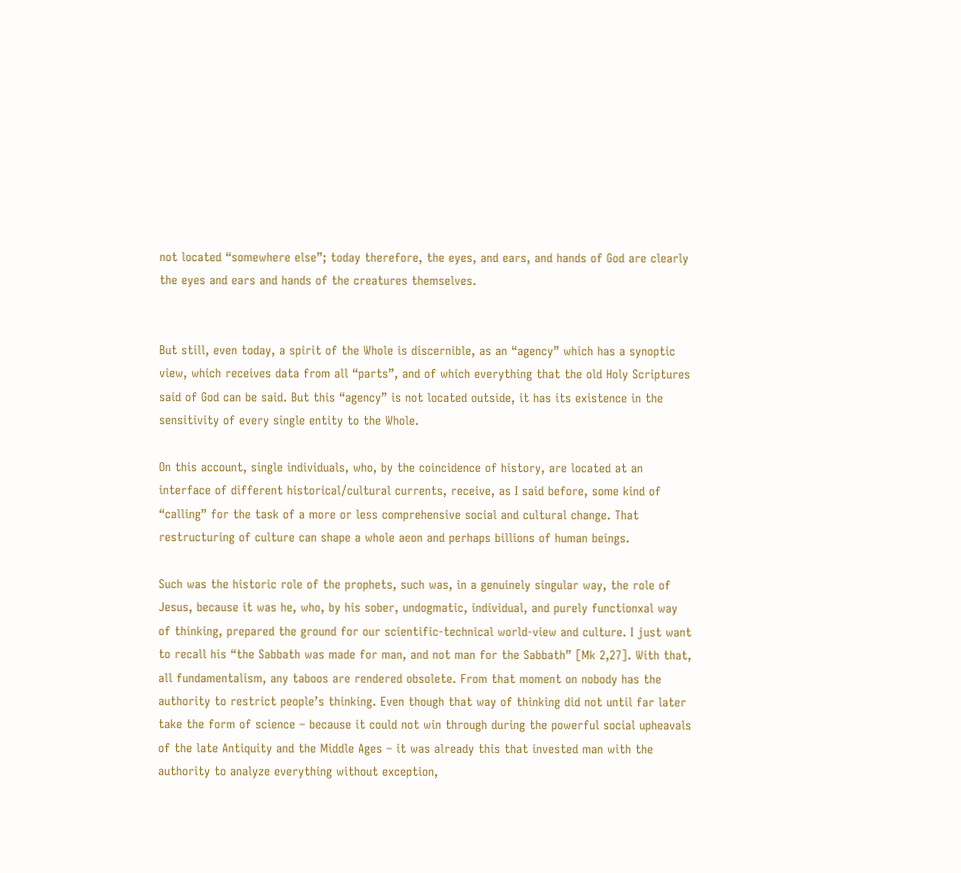not located “somewhere else”; today therefore, the eyes, and ears, and hands of God are clearly the eyes and ears and hands of the creatures themselves.


But still, even today, a spirit of the Whole is discernible, as an “agency” which has a synoptic view, which receives data from all “parts”, and of which everything that the old Holy Scriptures said of God can be said. But this “agency” is not located outside, it has its existence in the sensitivity of every single entity to the Whole.

On this account, single individuals, who, by the coincidence of history, are located at an interface of different historical/cultural currents, receive, as I said before, some kind of “calling” for the task of a more or less comprehensive social and cultural change. That restructuring of culture can shape a whole aeon and perhaps billions of human beings.

Such was the historic role of the prophets, such was, in a genuinely singular way, the role of Jesus, because it was he, who, by his sober, undogmatic, individual, and purely functionxal way of thinking, prepared the ground for our scientific-technical world-view and culture. I just want to recall his “the Sabbath was made for man, and not man for the Sabbath” [Mk 2,27]. With that, all fundamentalism, any taboos are rendered obsolete. From that moment on nobody has the authority to restrict people’s thinking. Even though that way of thinking did not until far later take the form of science – because it could not win through during the powerful social upheavals of the late Antiquity and the Middle Ages – it was already this that invested man with the authority to analyze everything without exception,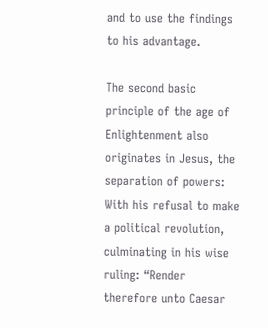and to use the findings to his advantage.

The second basic principle of the age of Enlightenment also originates in Jesus, the separation of powers: With his refusal to make a political revolution, culminating in his wise ruling: “Render therefore unto Caesar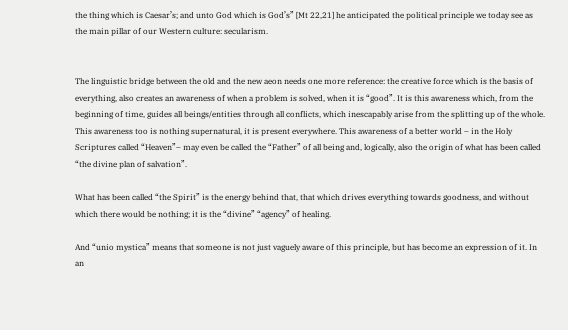the thing which is Caesar’s; and unto God which is God’s” [Mt 22,21] he anticipated the political principle we today see as the main pillar of our Western culture: secularism.


The linguistic bridge between the old and the new aeon needs one more reference: the creative force which is the basis of everything, also creates an awareness of when a problem is solved, when it is “good”. It is this awareness which, from the beginning of time, guides all beings/entities through all conflicts, which inescapably arise from the splitting up of the whole. This awareness too is nothing supernatural, it is present everywhere. This awareness of a better world – in the Holy Scriptures called “Heaven”– may even be called the “Father” of all being and, logically, also the origin of what has been called “the divine plan of salvation”.

What has been called “the Spirit” is the energy behind that, that which drives everything towards goodness, and without which there would be nothing; it is the “divine” “agency” of healing.

And “unio mystica” means that someone is not just vaguely aware of this principle, but has become an expression of it. In an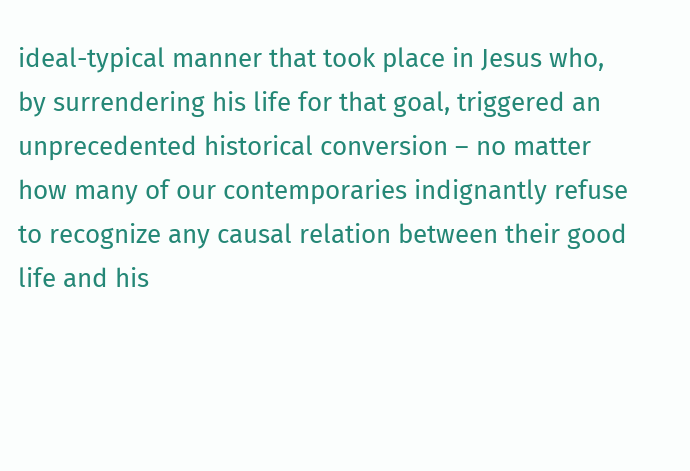ideal-typical manner that took place in Jesus who, by surrendering his life for that goal, triggered an unprecedented historical conversion – no matter how many of our contemporaries indignantly refuse to recognize any causal relation between their good life and his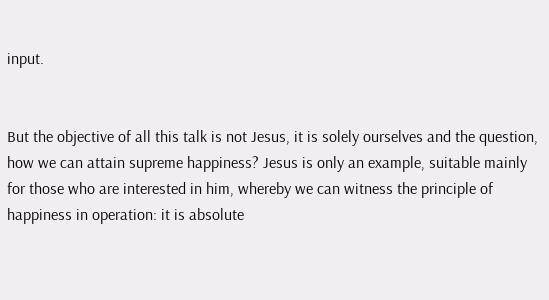input.


But the objective of all this talk is not Jesus, it is solely ourselves and the question, how we can attain supreme happiness? Jesus is only an example, suitable mainly for those who are interested in him, whereby we can witness the principle of happiness in operation: it is absolute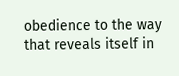obedience to the way that reveals itself in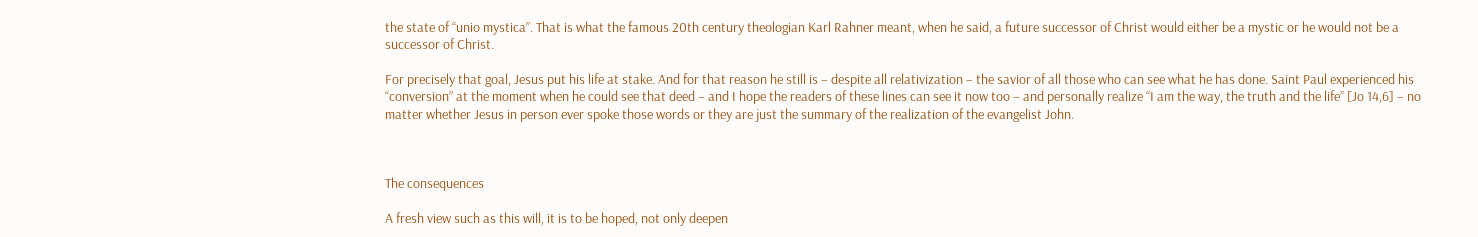the state of “unio mystica”. That is what the famous 20th century theologian Karl Rahner meant, when he said, a future successor of Christ would either be a mystic or he would not be a successor of Christ.

For precisely that goal, Jesus put his life at stake. And for that reason he still is – despite all relativization – the savior of all those who can see what he has done. Saint Paul experienced his “conversion” at the moment when he could see that deed – and I hope the readers of these lines can see it now too – and personally realize “I am the way, the truth and the life” [Jo 14,6] – no matter whether Jesus in person ever spoke those words or they are just the summary of the realization of the evangelist John.



The consequences

A fresh view such as this will, it is to be hoped, not only deepen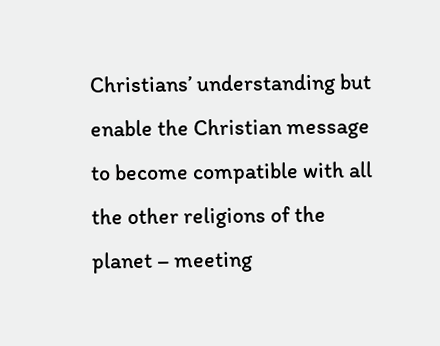Christians’ understanding but enable the Christian message to become compatible with all the other religions of the planet – meeting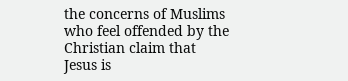the concerns of Muslims who feel offended by the Christian claim that Jesus is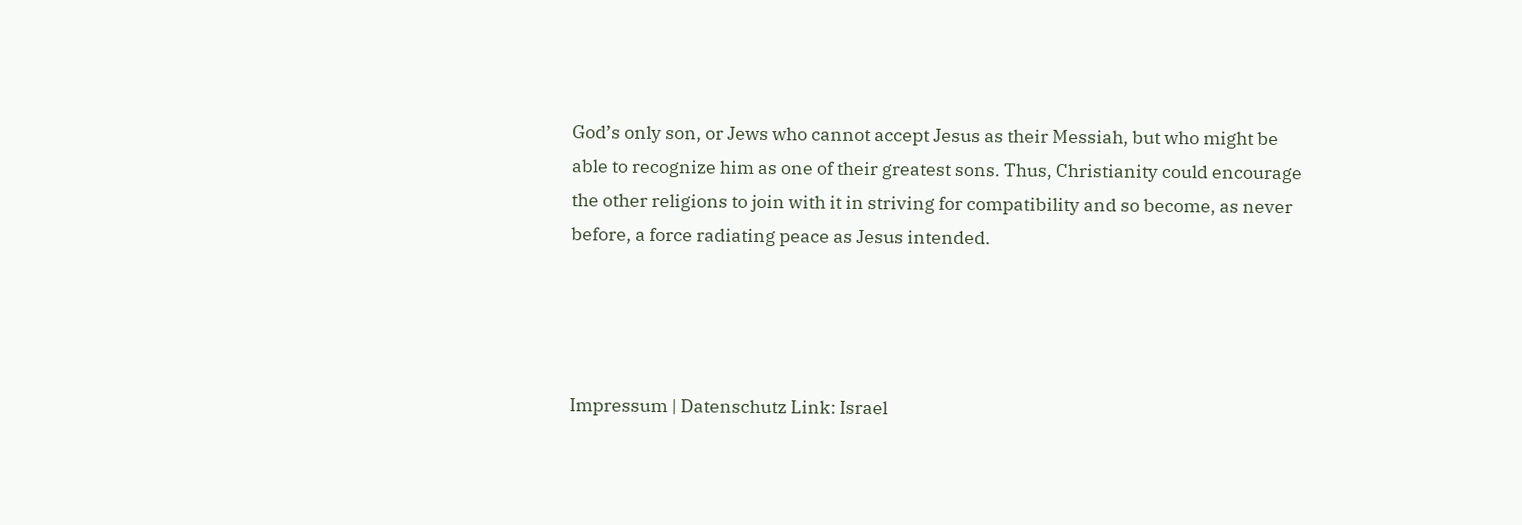God’s only son, or Jews who cannot accept Jesus as their Messiah, but who might be able to recognize him as one of their greatest sons. Thus, Christianity could encourage the other religions to join with it in striving for compatibility and so become, as never before, a force radiating peace as Jesus intended.




Impressum | Datenschutz Link: Israel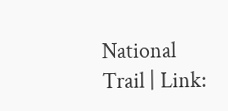National Trail | Link: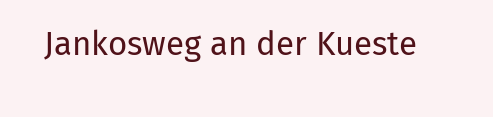Jankosweg an der Kueste